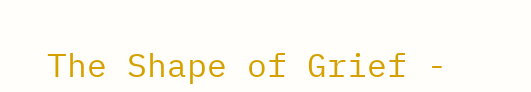The Shape of Grief -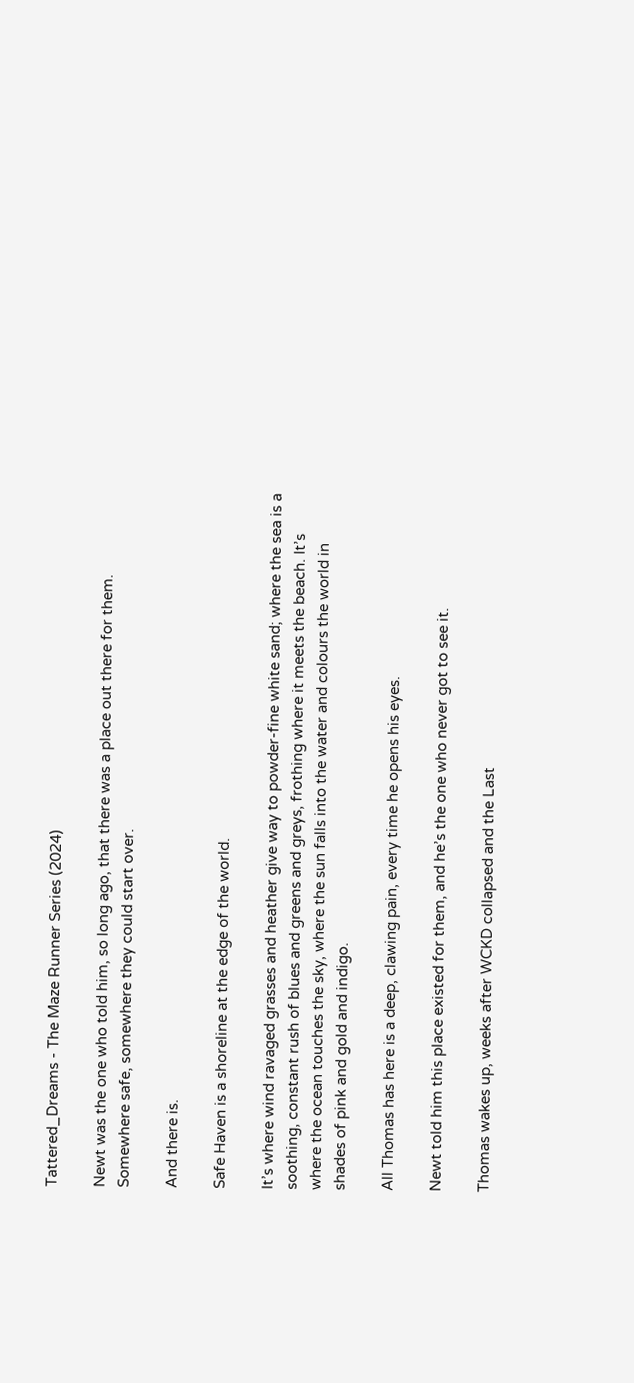Tattered_Dreams - The Maze Runner Series (2024)

Newt was the one who told him, so long ago, that there was a place out there for them. Somewhere safe, somewhere they could start over.

And there is.

Safe Haven is a shoreline at the edge of the world.

It’s where wind ravaged grasses and heather give way to powder-fine white sand; where the sea is a soothing, constant rush of blues and greens and greys, frothing where it meets the beach. It’s where the ocean touches the sky, where the sun falls into the water and colours the world in shades of pink and gold and indigo.

All Thomas has here is a deep, clawing pain, every time he opens his eyes.

Newt told him this place existed for them, and he’s the one who never got to see it.

Thomas wakes up, weeks after WCKD collapsed and the Last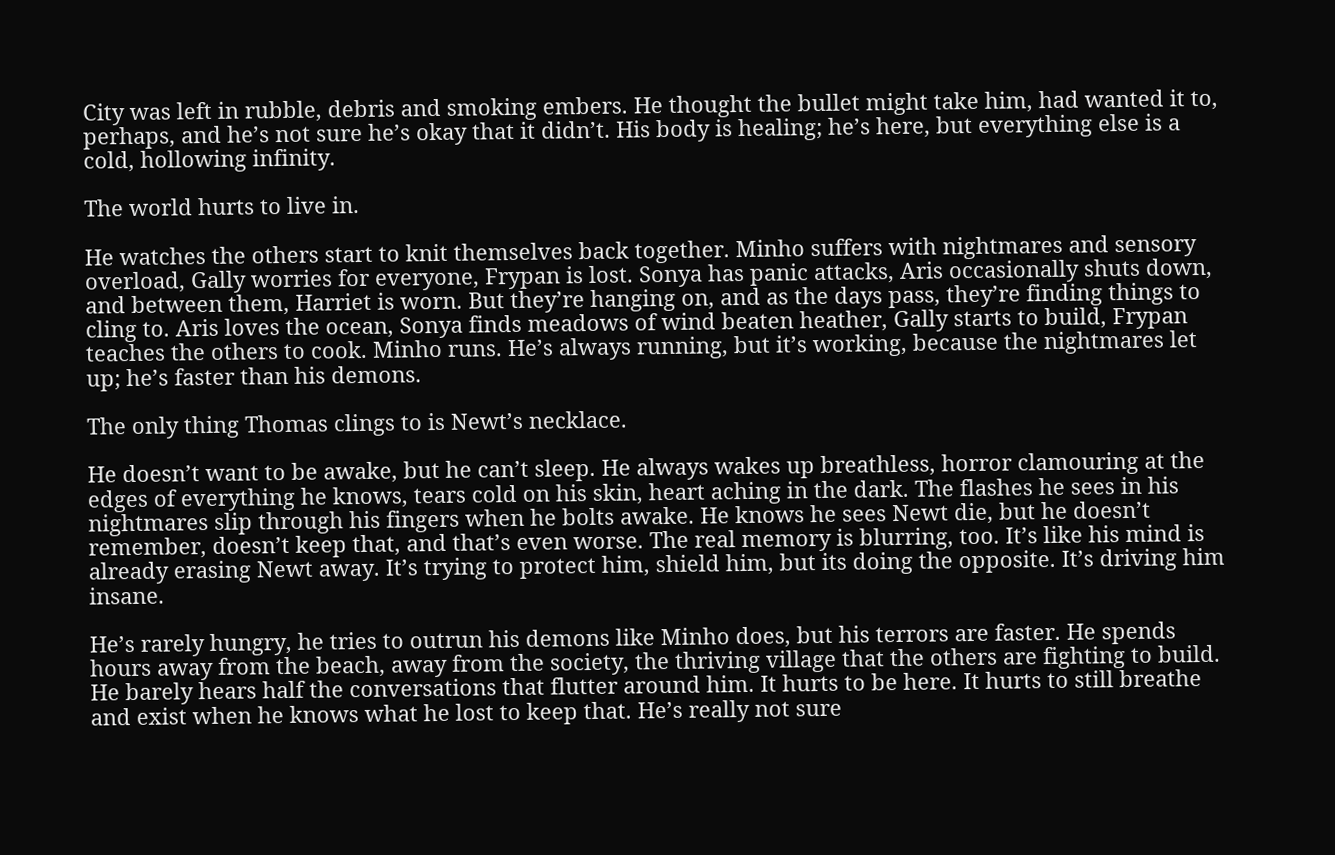City was left in rubble, debris and smoking embers. He thought the bullet might take him, had wanted it to, perhaps, and he’s not sure he’s okay that it didn’t. His body is healing; he’s here, but everything else is a cold, hollowing infinity.

The world hurts to live in.

He watches the others start to knit themselves back together. Minho suffers with nightmares and sensory overload, Gally worries for everyone, Frypan is lost. Sonya has panic attacks, Aris occasionally shuts down, and between them, Harriet is worn. But they’re hanging on, and as the days pass, they’re finding things to cling to. Aris loves the ocean, Sonya finds meadows of wind beaten heather, Gally starts to build, Frypan teaches the others to cook. Minho runs. He’s always running, but it’s working, because the nightmares let up; he’s faster than his demons.

The only thing Thomas clings to is Newt’s necklace.

He doesn’t want to be awake, but he can’t sleep. He always wakes up breathless, horror clamouring at the edges of everything he knows, tears cold on his skin, heart aching in the dark. The flashes he sees in his nightmares slip through his fingers when he bolts awake. He knows he sees Newt die, but he doesn’t remember, doesn’t keep that, and that’s even worse. The real memory is blurring, too. It’s like his mind is already erasing Newt away. It’s trying to protect him, shield him, but its doing the opposite. It’s driving him insane.

He’s rarely hungry, he tries to outrun his demons like Minho does, but his terrors are faster. He spends hours away from the beach, away from the society, the thriving village that the others are fighting to build. He barely hears half the conversations that flutter around him. It hurts to be here. It hurts to still breathe and exist when he knows what he lost to keep that. He’s really not sure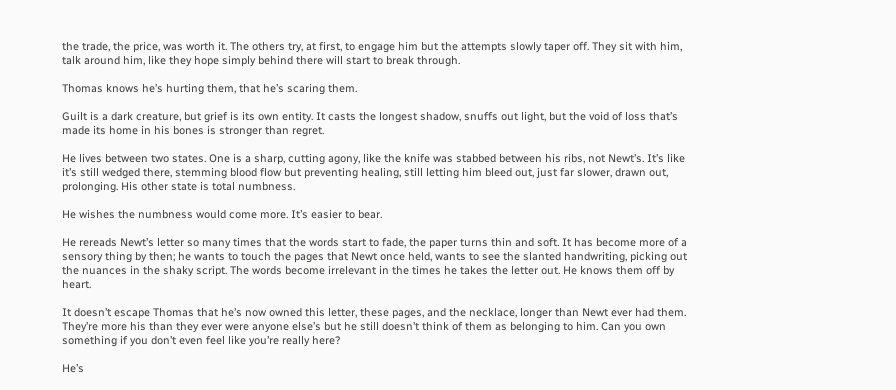the trade, the price, was worth it. The others try, at first, to engage him but the attempts slowly taper off. They sit with him, talk around him, like they hope simply behind there will start to break through.

Thomas knows he’s hurting them, that he’s scaring them.

Guilt is a dark creature, but grief is its own entity. It casts the longest shadow, snuffs out light, but the void of loss that’s made its home in his bones is stronger than regret.

He lives between two states. One is a sharp, cutting agony, like the knife was stabbed between his ribs, not Newt’s. It’s like it’s still wedged there, stemming blood flow but preventing healing, still letting him bleed out, just far slower, drawn out, prolonging. His other state is total numbness.

He wishes the numbness would come more. It’s easier to bear.

He rereads Newt’s letter so many times that the words start to fade, the paper turns thin and soft. It has become more of a sensory thing by then; he wants to touch the pages that Newt once held, wants to see the slanted handwriting, picking out the nuances in the shaky script. The words become irrelevant in the times he takes the letter out. He knows them off by heart.

It doesn’t escape Thomas that he’s now owned this letter, these pages, and the necklace, longer than Newt ever had them. They’re more his than they ever were anyone else’s but he still doesn’t think of them as belonging to him. Can you own something if you don’t even feel like you’re really here?

He’s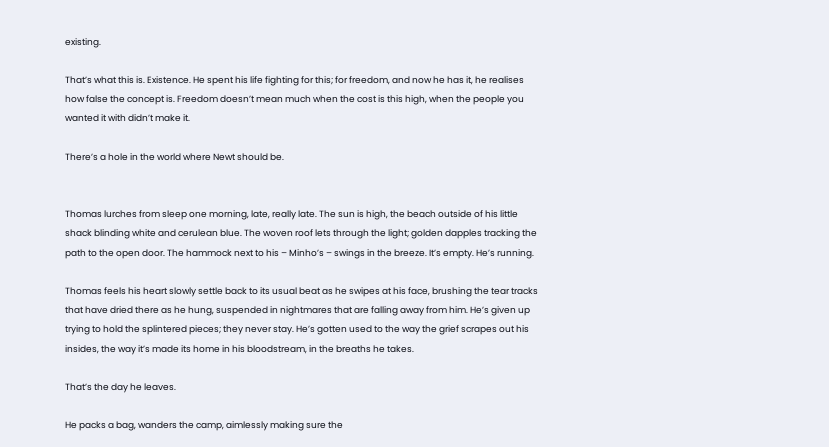existing.

That’s what this is. Existence. He spent his life fighting for this; for freedom, and now he has it, he realises how false the concept is. Freedom doesn’t mean much when the cost is this high, when the people you wanted it with didn’t make it.

There’s a hole in the world where Newt should be.


Thomas lurches from sleep one morning, late, really late. The sun is high, the beach outside of his little shack blinding white and cerulean blue. The woven roof lets through the light; golden dapples tracking the path to the open door. The hammock next to his – Minho’s – swings in the breeze. It’s empty. He’s running.

Thomas feels his heart slowly settle back to its usual beat as he swipes at his face, brushing the tear tracks that have dried there as he hung, suspended in nightmares that are falling away from him. He’s given up trying to hold the splintered pieces; they never stay. He’s gotten used to the way the grief scrapes out his insides, the way it’s made its home in his bloodstream, in the breaths he takes.

That’s the day he leaves.

He packs a bag, wanders the camp, aimlessly making sure the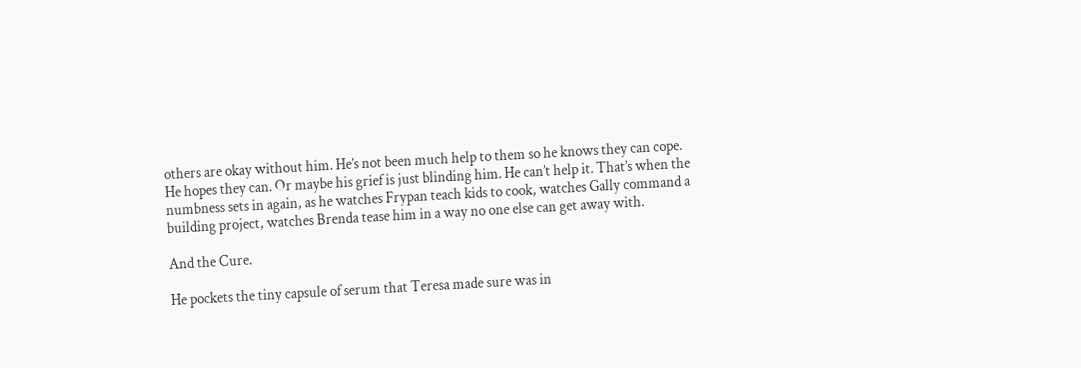others are okay without him. He’s not been much help to them so he knows they can cope. He hopes they can. Or maybe his grief is just blinding him. He can’t help it. That’s when the numbness sets in again, as he watches Frypan teach kids to cook, watches Gally command a building project, watches Brenda tease him in a way no one else can get away with.

And the Cure.

He pockets the tiny capsule of serum that Teresa made sure was in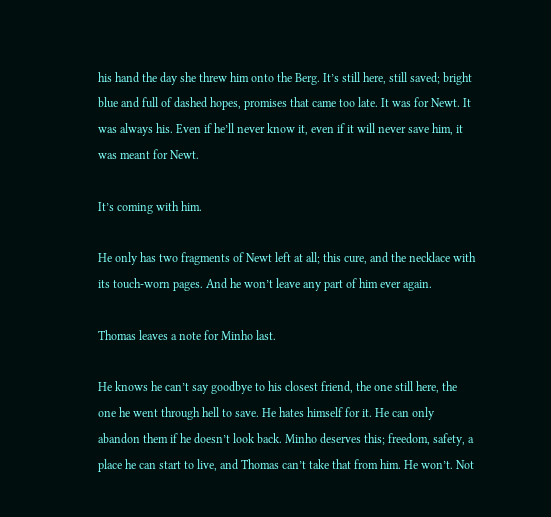his hand the day she threw him onto the Berg. It’s still here, still saved; bright blue and full of dashed hopes, promises that came too late. It was for Newt. It was always his. Even if he’ll never know it, even if it will never save him, it was meant for Newt.

It’s coming with him.

He only has two fragments of Newt left at all; this cure, and the necklace with its touch-worn pages. And he won’t leave any part of him ever again.

Thomas leaves a note for Minho last.

He knows he can’t say goodbye to his closest friend, the one still here, the one he went through hell to save. He hates himself for it. He can only abandon them if he doesn’t look back. Minho deserves this; freedom, safety, a place he can start to live, and Thomas can’t take that from him. He won’t. Not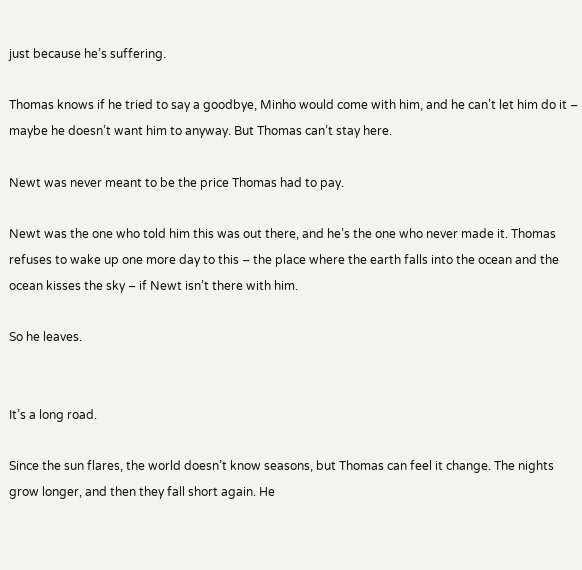just because he’s suffering.

Thomas knows if he tried to say a goodbye, Minho would come with him, and he can’t let him do it – maybe he doesn’t want him to anyway. But Thomas can’t stay here.

Newt was never meant to be the price Thomas had to pay.

Newt was the one who told him this was out there, and he’s the one who never made it. Thomas refuses to wake up one more day to this – the place where the earth falls into the ocean and the ocean kisses the sky – if Newt isn’t there with him.

So he leaves.


It’s a long road.

Since the sun flares, the world doesn’t know seasons, but Thomas can feel it change. The nights grow longer, and then they fall short again. He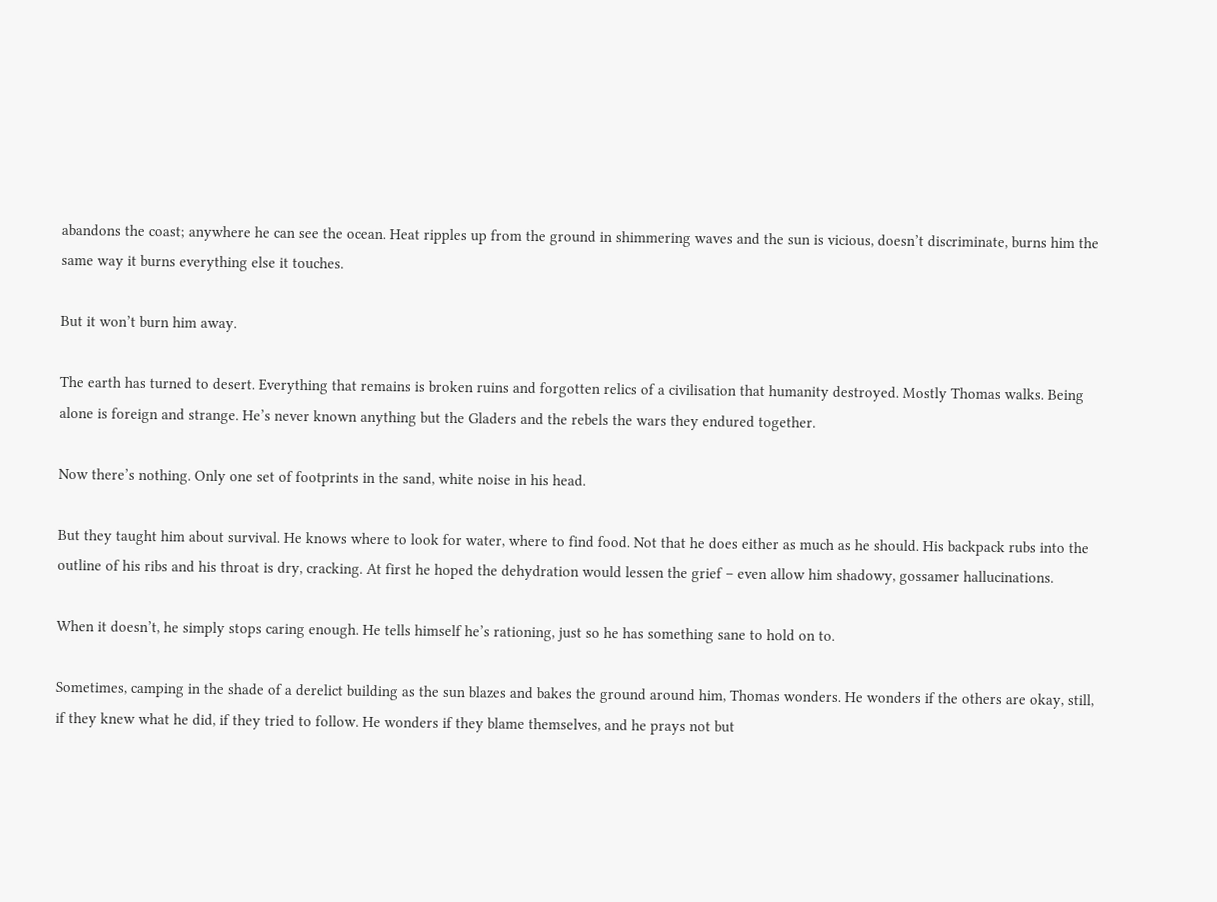abandons the coast; anywhere he can see the ocean. Heat ripples up from the ground in shimmering waves and the sun is vicious, doesn’t discriminate, burns him the same way it burns everything else it touches.

But it won’t burn him away.

The earth has turned to desert. Everything that remains is broken ruins and forgotten relics of a civilisation that humanity destroyed. Mostly Thomas walks. Being alone is foreign and strange. He’s never known anything but the Gladers and the rebels the wars they endured together.

Now there’s nothing. Only one set of footprints in the sand, white noise in his head.

But they taught him about survival. He knows where to look for water, where to find food. Not that he does either as much as he should. His backpack rubs into the outline of his ribs and his throat is dry, cracking. At first he hoped the dehydration would lessen the grief – even allow him shadowy, gossamer hallucinations.

When it doesn’t, he simply stops caring enough. He tells himself he’s rationing, just so he has something sane to hold on to.

Sometimes, camping in the shade of a derelict building as the sun blazes and bakes the ground around him, Thomas wonders. He wonders if the others are okay, still, if they knew what he did, if they tried to follow. He wonders if they blame themselves, and he prays not but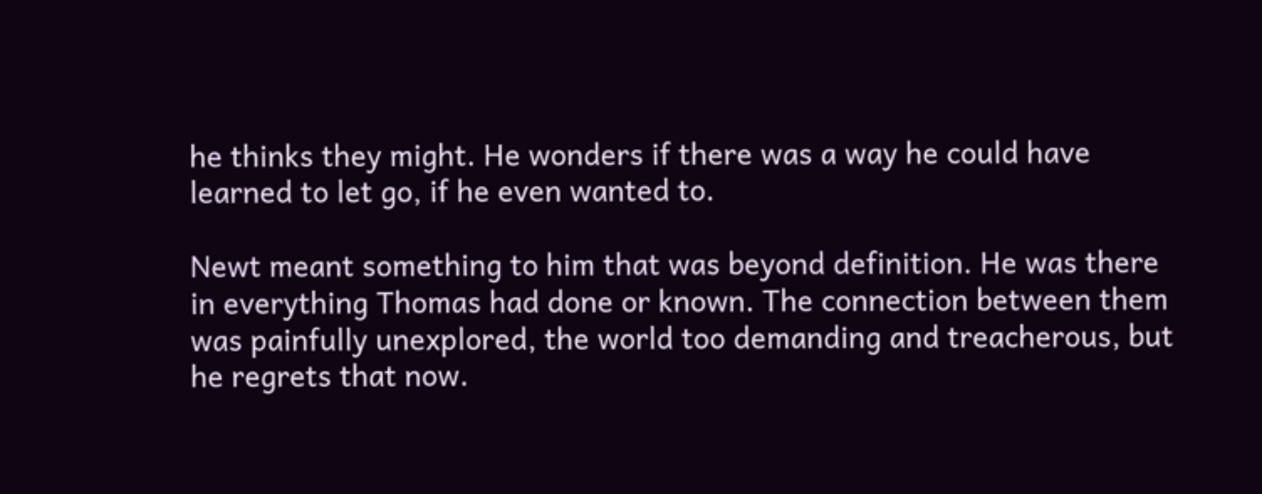he thinks they might. He wonders if there was a way he could have learned to let go, if he even wanted to.

Newt meant something to him that was beyond definition. He was there in everything Thomas had done or known. The connection between them was painfully unexplored, the world too demanding and treacherous, but he regrets that now.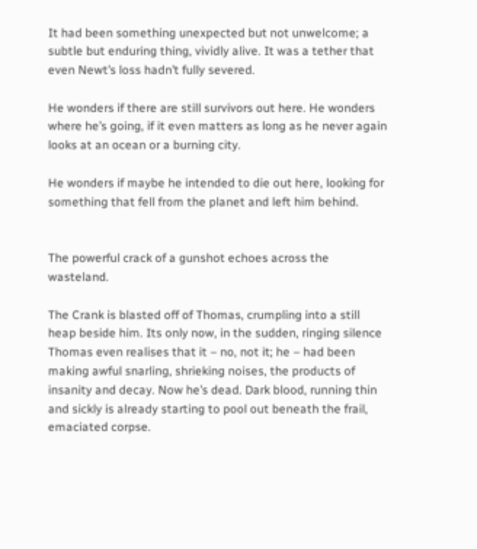It had been something unexpected but not unwelcome; a subtle but enduring thing, vividly alive. It was a tether that even Newt’s loss hadn’t fully severed.

He wonders if there are still survivors out here. He wonders where he’s going, if it even matters as long as he never again looks at an ocean or a burning city.

He wonders if maybe he intended to die out here, looking for something that fell from the planet and left him behind.


The powerful crack of a gunshot echoes across the wasteland.

The Crank is blasted off of Thomas, crumpling into a still heap beside him. Its only now, in the sudden, ringing silence Thomas even realises that it – no, not it; he – had been making awful snarling, shrieking noises, the products of insanity and decay. Now he’s dead. Dark blood, running thin and sickly is already starting to pool out beneath the frail, emaciated corpse.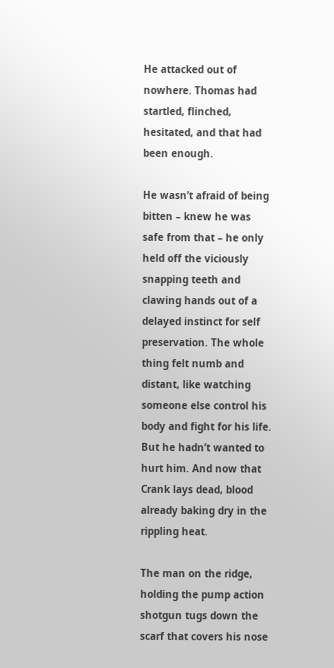He attacked out of nowhere. Thomas had startled, flinched, hesitated, and that had been enough.

He wasn’t afraid of being bitten – knew he was safe from that – he only held off the viciously snapping teeth and clawing hands out of a delayed instinct for self preservation. The whole thing felt numb and distant, like watching someone else control his body and fight for his life. But he hadn’t wanted to hurt him. And now that Crank lays dead, blood already baking dry in the rippling heat.

The man on the ridge, holding the pump action shotgun tugs down the scarf that covers his nose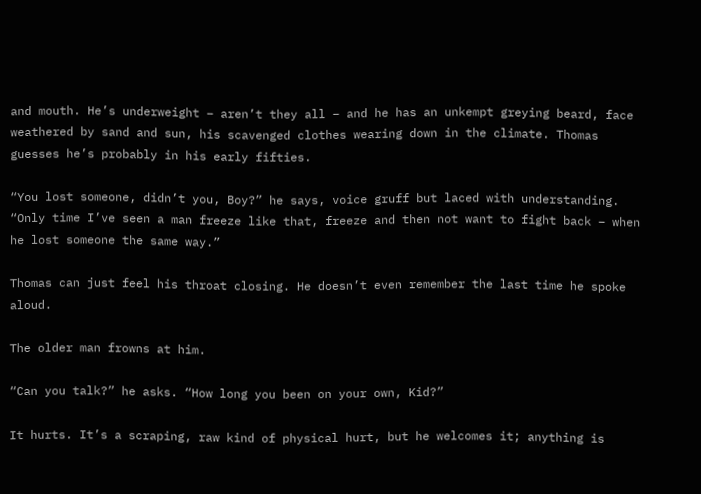and mouth. He’s underweight – aren’t they all – and he has an unkempt greying beard, face weathered by sand and sun, his scavenged clothes wearing down in the climate. Thomas guesses he’s probably in his early fifties.

“You lost someone, didn’t you, Boy?” he says, voice gruff but laced with understanding. “Only time I’ve seen a man freeze like that, freeze and then not want to fight back – when he lost someone the same way.”

Thomas can just feel his throat closing. He doesn’t even remember the last time he spoke aloud.

The older man frowns at him.

“Can you talk?” he asks. “How long you been on your own, Kid?”

It hurts. It’s a scraping, raw kind of physical hurt, but he welcomes it; anything is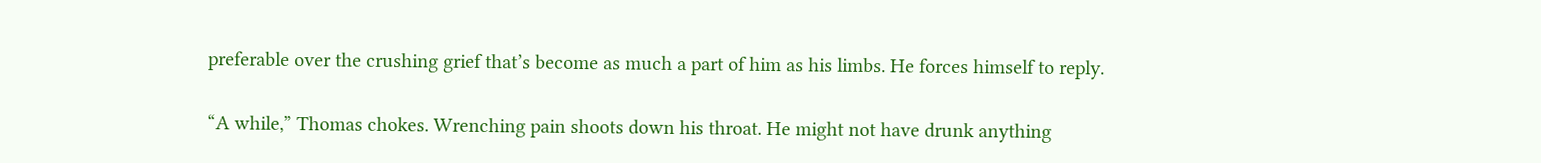preferable over the crushing grief that’s become as much a part of him as his limbs. He forces himself to reply.

“A while,” Thomas chokes. Wrenching pain shoots down his throat. He might not have drunk anything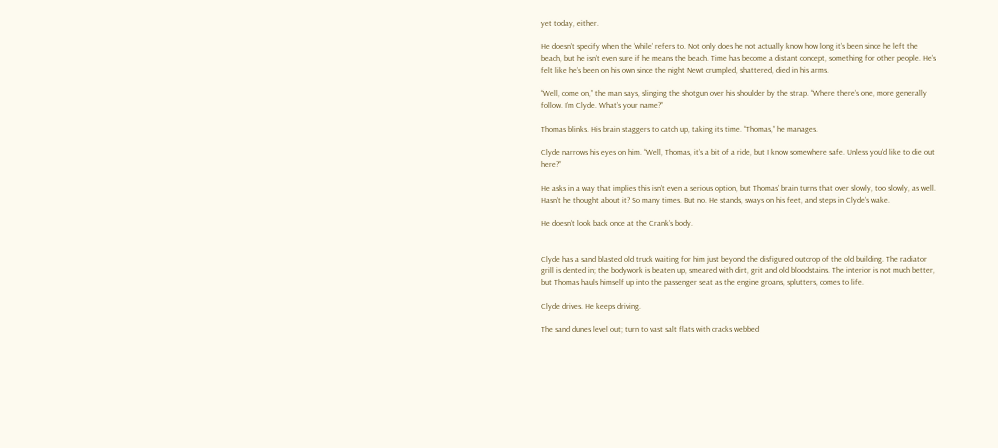yet today, either.

He doesn’t specify when the ‘while’ refers to. Not only does he not actually know how long it’s been since he left the beach, but he isn’t even sure if he means the beach. Time has become a distant concept, something for other people. He’s felt like he’s been on his own since the night Newt crumpled, shattered, died in his arms.

“Well, come on,” the man says, slinging the shotgun over his shoulder by the strap. “Where there’s one, more generally follow. I’m Clyde. What’s your name?”

Thomas blinks. His brain staggers to catch up, taking its time. “Thomas,” he manages.

Clyde narrows his eyes on him. “Well, Thomas, it’s a bit of a ride, but I know somewhere safe. Unless you’d like to die out here?”

He asks in a way that implies this isn’t even a serious option, but Thomas’ brain turns that over slowly, too slowly, as well. Hasn’t he thought about it? So many times. But no. He stands, sways on his feet, and steps in Clyde’s wake.

He doesn’t look back once at the Crank’s body.


Clyde has a sand blasted old truck waiting for him just beyond the disfigured outcrop of the old building. The radiator grill is dented in; the bodywork is beaten up, smeared with dirt, grit and old bloodstains. The interior is not much better, but Thomas hauls himself up into the passenger seat as the engine groans, splutters, comes to life.

Clyde drives. He keeps driving.

The sand dunes level out; turn to vast salt flats with cracks webbed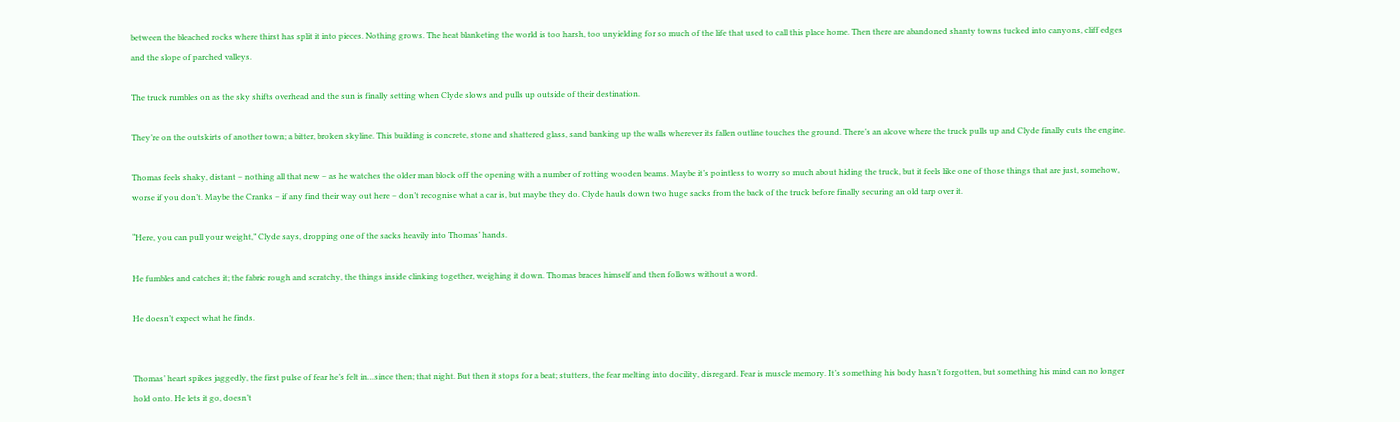between the bleached rocks where thirst has split it into pieces. Nothing grows. The heat blanketing the world is too harsh, too unyielding for so much of the life that used to call this place home. Then there are abandoned shanty towns tucked into canyons, cliff edges and the slope of parched valleys.

The truck rumbles on as the sky shifts overhead and the sun is finally setting when Clyde slows and pulls up outside of their destination.

They’re on the outskirts of another town; a bitter, broken skyline. This building is concrete, stone and shattered glass, sand banking up the walls wherever its fallen outline touches the ground. There’s an alcove where the truck pulls up and Clyde finally cuts the engine.

Thomas feels shaky, distant – nothing all that new – as he watches the older man block off the opening with a number of rotting wooden beams. Maybe it’s pointless to worry so much about hiding the truck, but it feels like one of those things that are just, somehow, worse if you don’t. Maybe the Cranks – if any find their way out here – don’t recognise what a car is, but maybe they do. Clyde hauls down two huge sacks from the back of the truck before finally securing an old tarp over it.

“Here, you can pull your weight,” Clyde says, dropping one of the sacks heavily into Thomas’ hands.

He fumbles and catches it; the fabric rough and scratchy, the things inside clinking together, weighing it down. Thomas braces himself and then follows without a word.

He doesn’t expect what he finds.


Thomas’ heart spikes jaggedly, the first pulse of fear he’s felt in…since then; that night. But then it stops for a beat; stutters, the fear melting into docility, disregard. Fear is muscle memory. It’s something his body hasn’t forgotten, but something his mind can no longer hold onto. He lets it go, doesn’t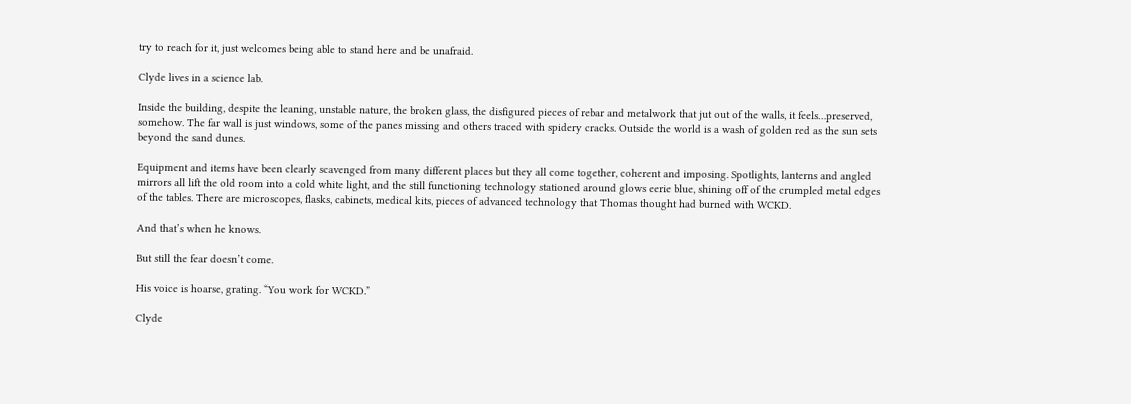try to reach for it, just welcomes being able to stand here and be unafraid.

Clyde lives in a science lab.

Inside the building, despite the leaning, unstable nature, the broken glass, the disfigured pieces of rebar and metalwork that jut out of the walls, it feels…preserved, somehow. The far wall is just windows, some of the panes missing and others traced with spidery cracks. Outside the world is a wash of golden red as the sun sets beyond the sand dunes.

Equipment and items have been clearly scavenged from many different places but they all come together, coherent and imposing. Spotlights, lanterns and angled mirrors all lift the old room into a cold white light, and the still functioning technology stationed around glows eerie blue, shining off of the crumpled metal edges of the tables. There are microscopes, flasks, cabinets, medical kits, pieces of advanced technology that Thomas thought had burned with WCKD.

And that’s when he knows.

But still the fear doesn’t come.

His voice is hoarse, grating. “You work for WCKD.”

Clyde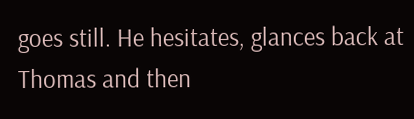goes still. He hesitates, glances back at Thomas and then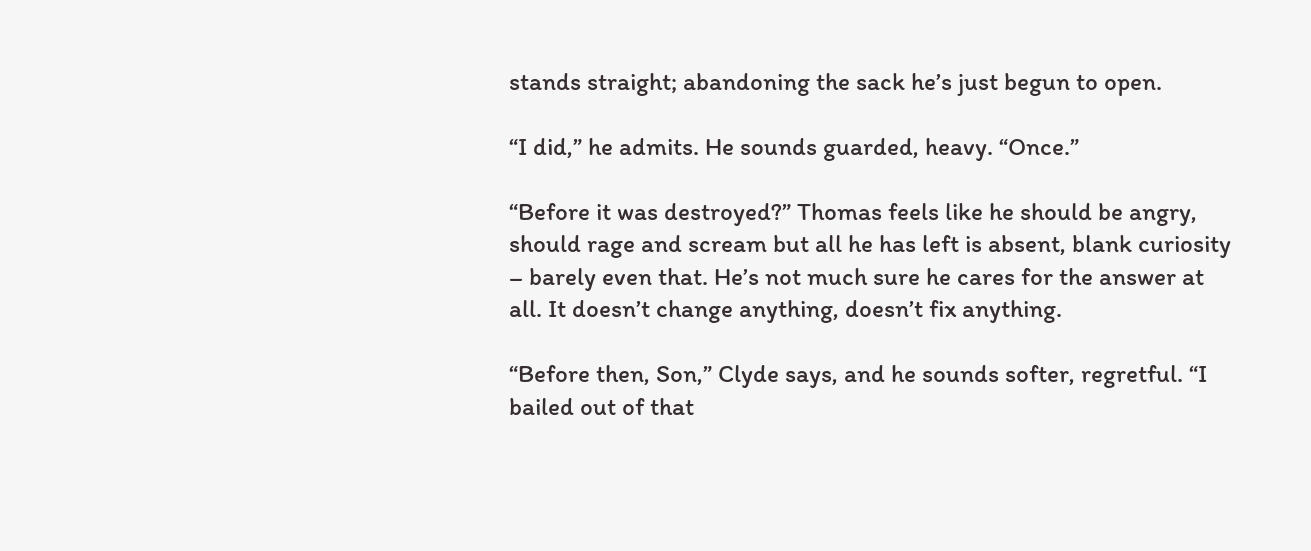stands straight; abandoning the sack he’s just begun to open.

“I did,” he admits. He sounds guarded, heavy. “Once.”

“Before it was destroyed?” Thomas feels like he should be angry, should rage and scream but all he has left is absent, blank curiosity – barely even that. He’s not much sure he cares for the answer at all. It doesn’t change anything, doesn’t fix anything.

“Before then, Son,” Clyde says, and he sounds softer, regretful. “I bailed out of that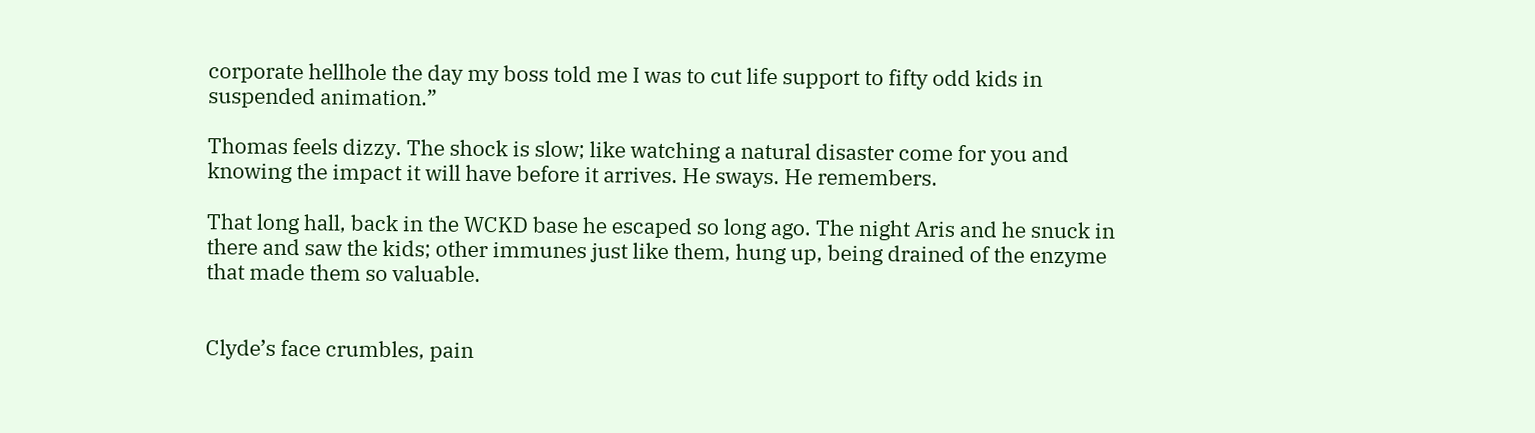corporate hellhole the day my boss told me I was to cut life support to fifty odd kids in suspended animation.”

Thomas feels dizzy. The shock is slow; like watching a natural disaster come for you and knowing the impact it will have before it arrives. He sways. He remembers.

That long hall, back in the WCKD base he escaped so long ago. The night Aris and he snuck in there and saw the kids; other immunes just like them, hung up, being drained of the enzyme that made them so valuable.


Clyde’s face crumbles, pain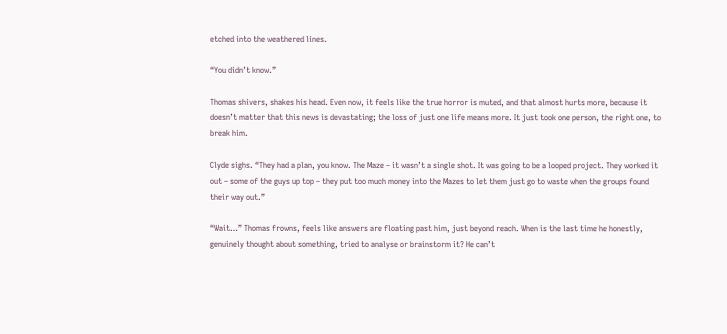etched into the weathered lines.

“You didn’t know.”

Thomas shivers, shakes his head. Even now, it feels like the true horror is muted, and that almost hurts more, because it doesn’t matter that this news is devastating; the loss of just one life means more. It just took one person, the right one, to break him.

Clyde sighs. “They had a plan, you know. The Maze – it wasn’t a single shot. It was going to be a looped project. They worked it out – some of the guys up top – they put too much money into the Mazes to let them just go to waste when the groups found their way out.”

“Wait…” Thomas frowns, feels like answers are floating past him, just beyond reach. When is the last time he honestly, genuinely thought about something, tried to analyse or brainstorm it? He can’t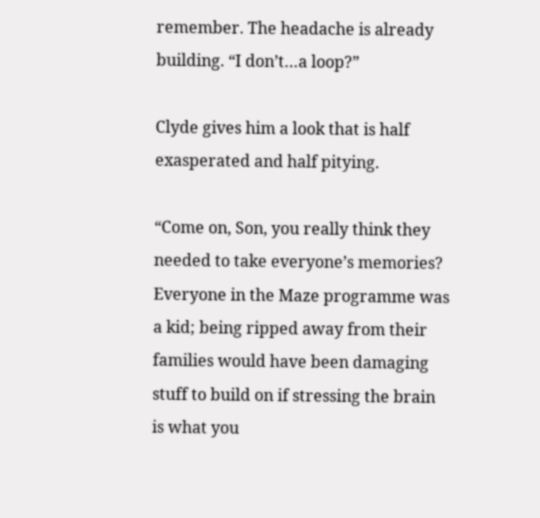remember. The headache is already building. “I don’t…a loop?”

Clyde gives him a look that is half exasperated and half pitying.

“Come on, Son, you really think they needed to take everyone’s memories? Everyone in the Maze programme was a kid; being ripped away from their families would have been damaging stuff to build on if stressing the brain is what you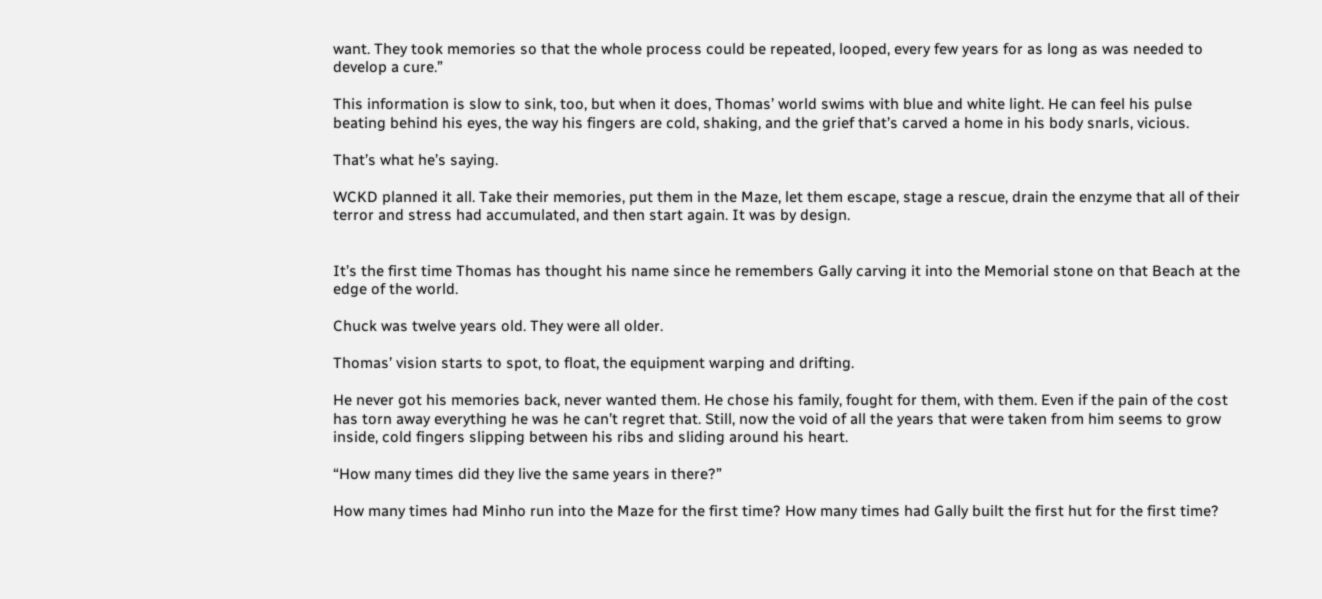want. They took memories so that the whole process could be repeated, looped, every few years for as long as was needed to develop a cure.”

This information is slow to sink, too, but when it does, Thomas’ world swims with blue and white light. He can feel his pulse beating behind his eyes, the way his fingers are cold, shaking, and the grief that’s carved a home in his body snarls, vicious.

That’s what he’s saying.

WCKD planned it all. Take their memories, put them in the Maze, let them escape, stage a rescue, drain the enzyme that all of their terror and stress had accumulated, and then start again. It was by design.


It’s the first time Thomas has thought his name since he remembers Gally carving it into the Memorial stone on that Beach at the edge of the world.

Chuck was twelve years old. They were all older.

Thomas’ vision starts to spot, to float, the equipment warping and drifting.

He never got his memories back, never wanted them. He chose his family, fought for them, with them. Even if the pain of the cost has torn away everything he was he can’t regret that. Still, now the void of all the years that were taken from him seems to grow inside, cold fingers slipping between his ribs and sliding around his heart.

“How many times did they live the same years in there?”

How many times had Minho run into the Maze for the first time? How many times had Gally built the first hut for the first time?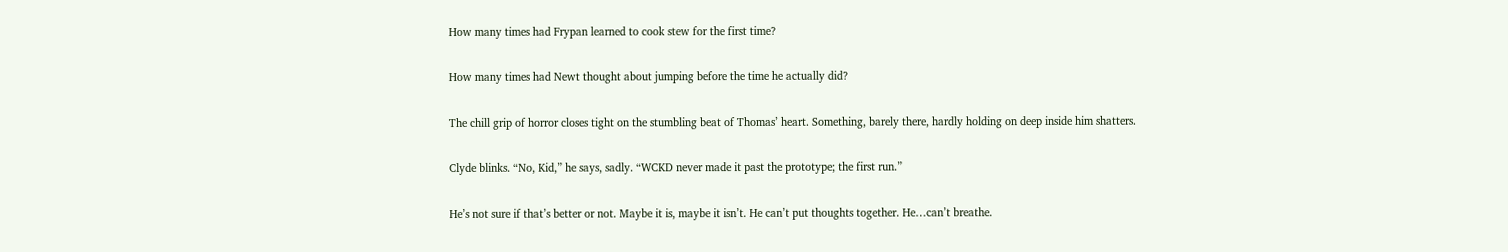How many times had Frypan learned to cook stew for the first time?

How many times had Newt thought about jumping before the time he actually did?

The chill grip of horror closes tight on the stumbling beat of Thomas’ heart. Something, barely there, hardly holding on deep inside him shatters.

Clyde blinks. “No, Kid,” he says, sadly. “WCKD never made it past the prototype; the first run.”

He’s not sure if that’s better or not. Maybe it is, maybe it isn’t. He can’t put thoughts together. He…can’t breathe.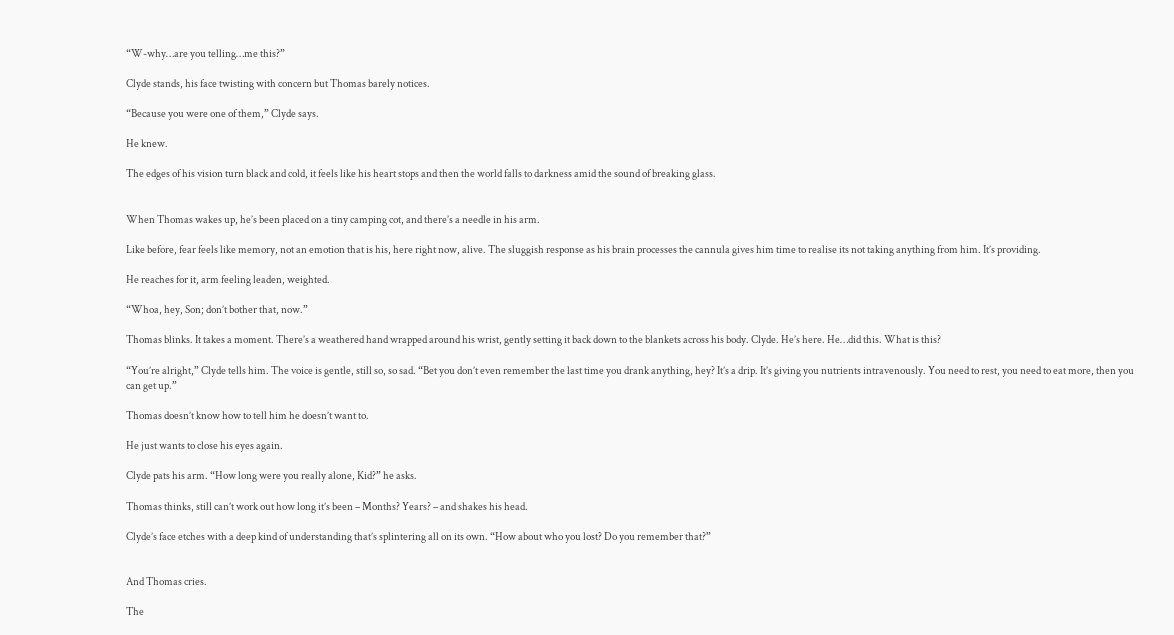“W-why…are you telling…me this?”

Clyde stands, his face twisting with concern but Thomas barely notices.

“Because you were one of them,” Clyde says.

He knew.

The edges of his vision turn black and cold, it feels like his heart stops and then the world falls to darkness amid the sound of breaking glass.


When Thomas wakes up, he’s been placed on a tiny camping cot, and there’s a needle in his arm.

Like before, fear feels like memory, not an emotion that is his, here right now, alive. The sluggish response as his brain processes the cannula gives him time to realise its not taking anything from him. It’s providing.

He reaches for it, arm feeling leaden, weighted.

“Whoa, hey, Son; don’t bother that, now.”

Thomas blinks. It takes a moment. There’s a weathered hand wrapped around his wrist, gently setting it back down to the blankets across his body. Clyde. He’s here. He…did this. What is this?

“You’re alright,” Clyde tells him. The voice is gentle, still so, so sad. “Bet you don’t even remember the last time you drank anything, hey? It’s a drip. It’s giving you nutrients intravenously. You need to rest, you need to eat more, then you can get up.”

Thomas doesn’t know how to tell him he doesn’t want to.

He just wants to close his eyes again.

Clyde pats his arm. “How long were you really alone, Kid?” he asks.

Thomas thinks, still can’t work out how long it’s been – Months? Years? – and shakes his head.

Clyde’s face etches with a deep kind of understanding that’s splintering all on its own. “How about who you lost? Do you remember that?”


And Thomas cries.

The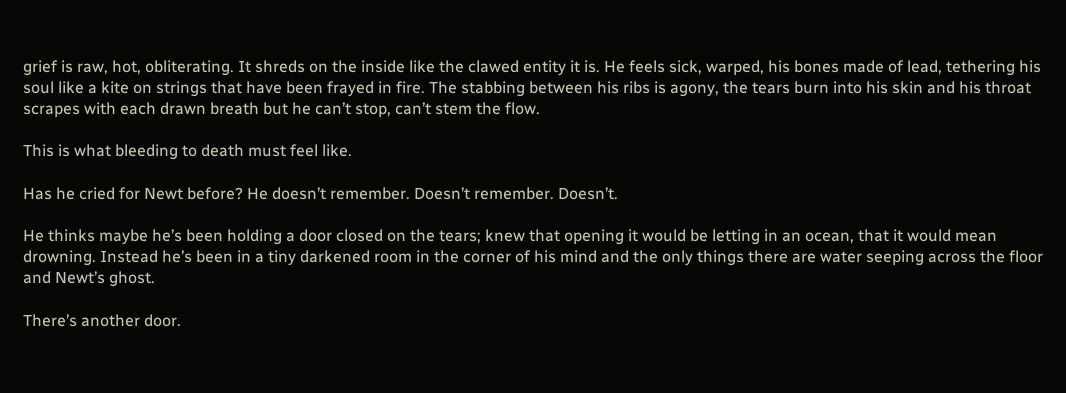grief is raw, hot, obliterating. It shreds on the inside like the clawed entity it is. He feels sick, warped, his bones made of lead, tethering his soul like a kite on strings that have been frayed in fire. The stabbing between his ribs is agony, the tears burn into his skin and his throat scrapes with each drawn breath but he can’t stop, can’t stem the flow.

This is what bleeding to death must feel like.

Has he cried for Newt before? He doesn’t remember. Doesn’t remember. Doesn’t.

He thinks maybe he’s been holding a door closed on the tears; knew that opening it would be letting in an ocean, that it would mean drowning. Instead he’s been in a tiny darkened room in the corner of his mind and the only things there are water seeping across the floor and Newt’s ghost.

There’s another door.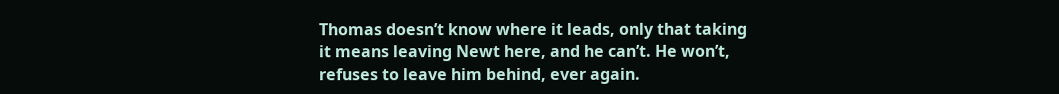Thomas doesn’t know where it leads, only that taking it means leaving Newt here, and he can’t. He won’t, refuses to leave him behind, ever again.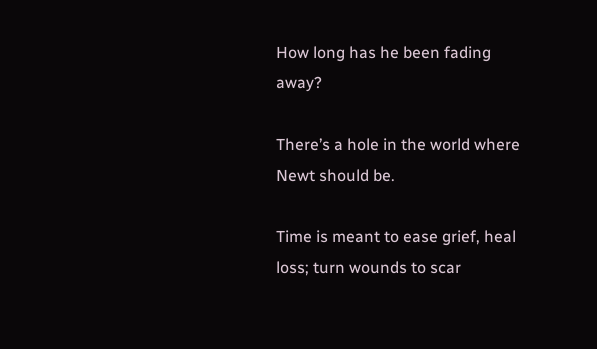How long has he been fading away?

There’s a hole in the world where Newt should be.

Time is meant to ease grief, heal loss; turn wounds to scar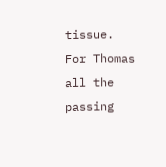tissue. For Thomas all the passing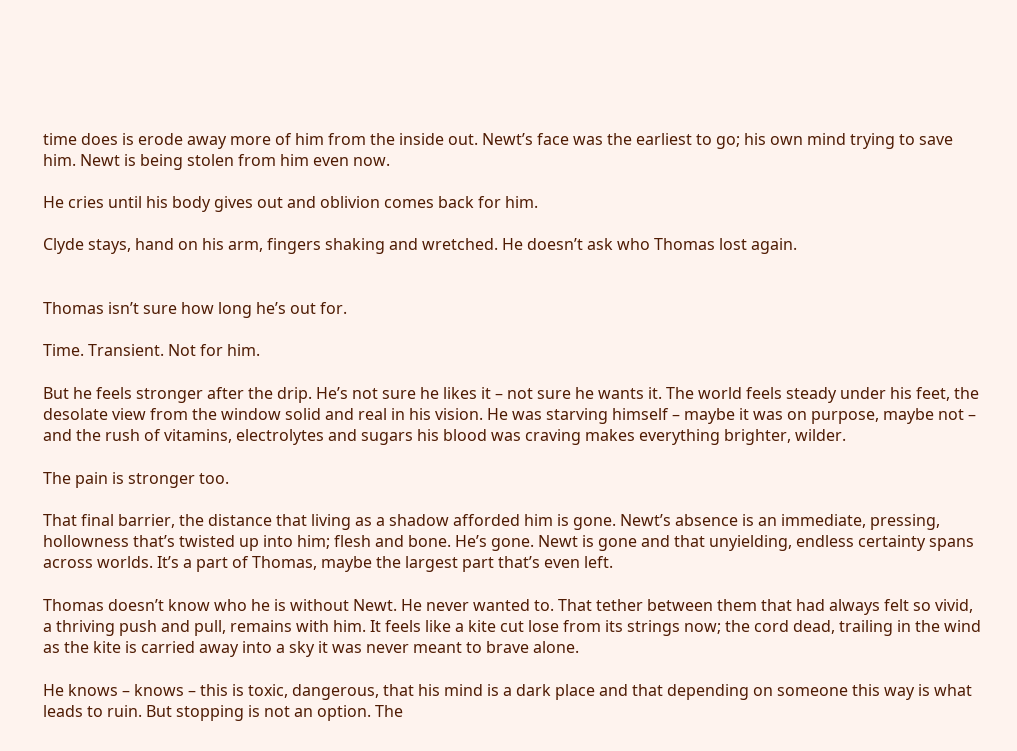time does is erode away more of him from the inside out. Newt’s face was the earliest to go; his own mind trying to save him. Newt is being stolen from him even now.

He cries until his body gives out and oblivion comes back for him.

Clyde stays, hand on his arm, fingers shaking and wretched. He doesn’t ask who Thomas lost again.


Thomas isn’t sure how long he’s out for.

Time. Transient. Not for him.

But he feels stronger after the drip. He’s not sure he likes it – not sure he wants it. The world feels steady under his feet, the desolate view from the window solid and real in his vision. He was starving himself – maybe it was on purpose, maybe not – and the rush of vitamins, electrolytes and sugars his blood was craving makes everything brighter, wilder.

The pain is stronger too.

That final barrier, the distance that living as a shadow afforded him is gone. Newt’s absence is an immediate, pressing, hollowness that’s twisted up into him; flesh and bone. He’s gone. Newt is gone and that unyielding, endless certainty spans across worlds. It’s a part of Thomas, maybe the largest part that’s even left.

Thomas doesn’t know who he is without Newt. He never wanted to. That tether between them that had always felt so vivid, a thriving push and pull, remains with him. It feels like a kite cut lose from its strings now; the cord dead, trailing in the wind as the kite is carried away into a sky it was never meant to brave alone.

He knows – knows – this is toxic, dangerous, that his mind is a dark place and that depending on someone this way is what leads to ruin. But stopping is not an option. The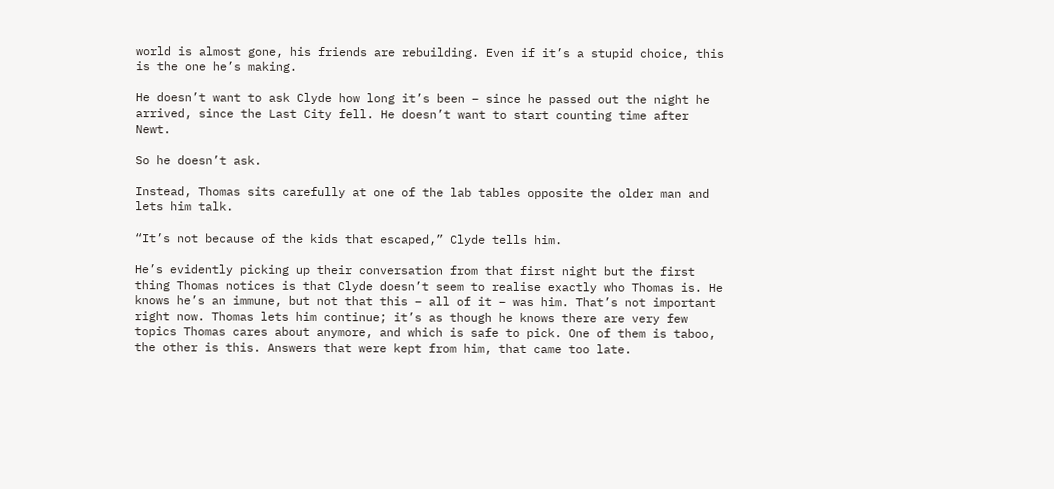world is almost gone, his friends are rebuilding. Even if it’s a stupid choice, this is the one he’s making.

He doesn’t want to ask Clyde how long it’s been – since he passed out the night he arrived, since the Last City fell. He doesn’t want to start counting time after Newt.

So he doesn’t ask.

Instead, Thomas sits carefully at one of the lab tables opposite the older man and lets him talk.

“It’s not because of the kids that escaped,” Clyde tells him.

He’s evidently picking up their conversation from that first night but the first thing Thomas notices is that Clyde doesn’t seem to realise exactly who Thomas is. He knows he’s an immune, but not that this – all of it – was him. That’s not important right now. Thomas lets him continue; it’s as though he knows there are very few topics Thomas cares about anymore, and which is safe to pick. One of them is taboo, the other is this. Answers that were kept from him, that came too late.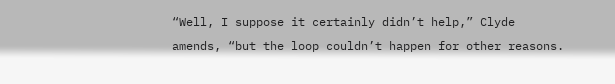“Well, I suppose it certainly didn’t help,” Clyde amends, “but the loop couldn’t happen for other reasons.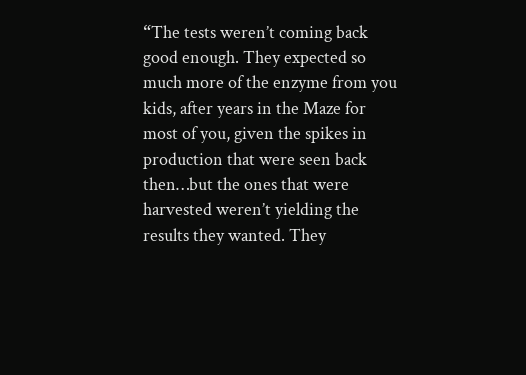“The tests weren’t coming back good enough. They expected so much more of the enzyme from you kids, after years in the Maze for most of you, given the spikes in production that were seen back then…but the ones that were harvested weren’t yielding the results they wanted. They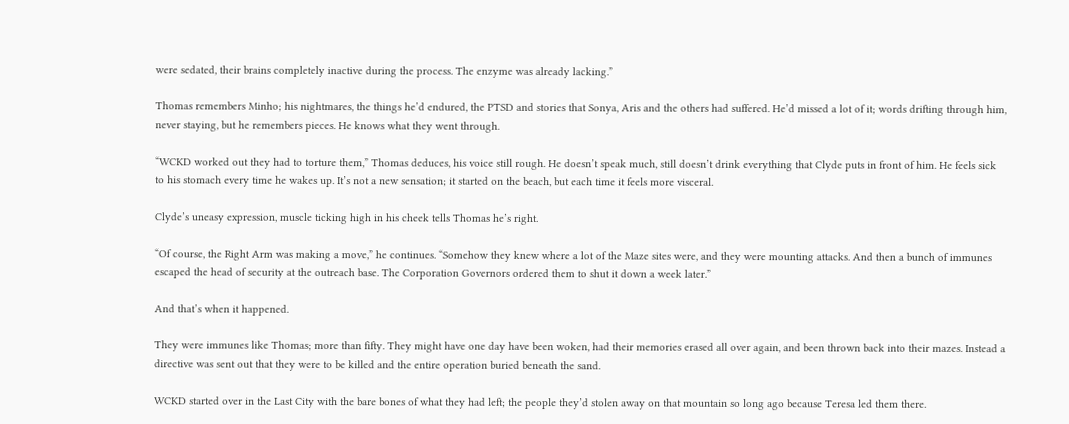were sedated, their brains completely inactive during the process. The enzyme was already lacking.”

Thomas remembers Minho; his nightmares, the things he’d endured, the PTSD and stories that Sonya, Aris and the others had suffered. He’d missed a lot of it; words drifting through him, never staying, but he remembers pieces. He knows what they went through.

“WCKD worked out they had to torture them,” Thomas deduces, his voice still rough. He doesn’t speak much, still doesn’t drink everything that Clyde puts in front of him. He feels sick to his stomach every time he wakes up. It’s not a new sensation; it started on the beach, but each time it feels more visceral.

Clyde’s uneasy expression, muscle ticking high in his cheek tells Thomas he’s right.

“Of course, the Right Arm was making a move,” he continues. “Somehow they knew where a lot of the Maze sites were, and they were mounting attacks. And then a bunch of immunes escaped the head of security at the outreach base. The Corporation Governors ordered them to shut it down a week later.”

And that’s when it happened.

They were immunes like Thomas; more than fifty. They might have one day have been woken, had their memories erased all over again, and been thrown back into their mazes. Instead a directive was sent out that they were to be killed and the entire operation buried beneath the sand.

WCKD started over in the Last City with the bare bones of what they had left; the people they’d stolen away on that mountain so long ago because Teresa led them there.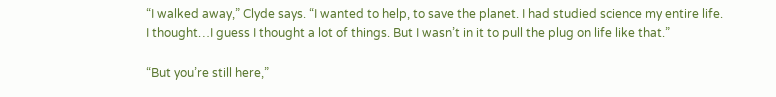“I walked away,” Clyde says. “I wanted to help, to save the planet. I had studied science my entire life. I thought…I guess I thought a lot of things. But I wasn’t in it to pull the plug on life like that.”

“But you’re still here,”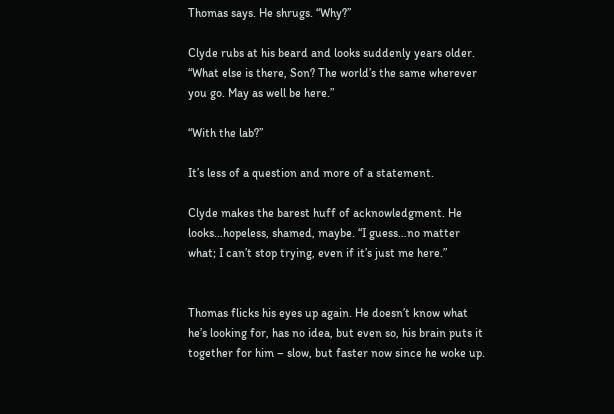Thomas says. He shrugs. “Why?”

Clyde rubs at his beard and looks suddenly years older. “What else is there, Son? The world’s the same wherever you go. May as well be here.”

“With the lab?”

It’s less of a question and more of a statement.

Clyde makes the barest huff of acknowledgment. He looks…hopeless, shamed, maybe. “I guess…no matter what; I can’t stop trying, even if it’s just me here.”


Thomas flicks his eyes up again. He doesn’t know what he’s looking for, has no idea, but even so, his brain puts it together for him – slow, but faster now since he woke up.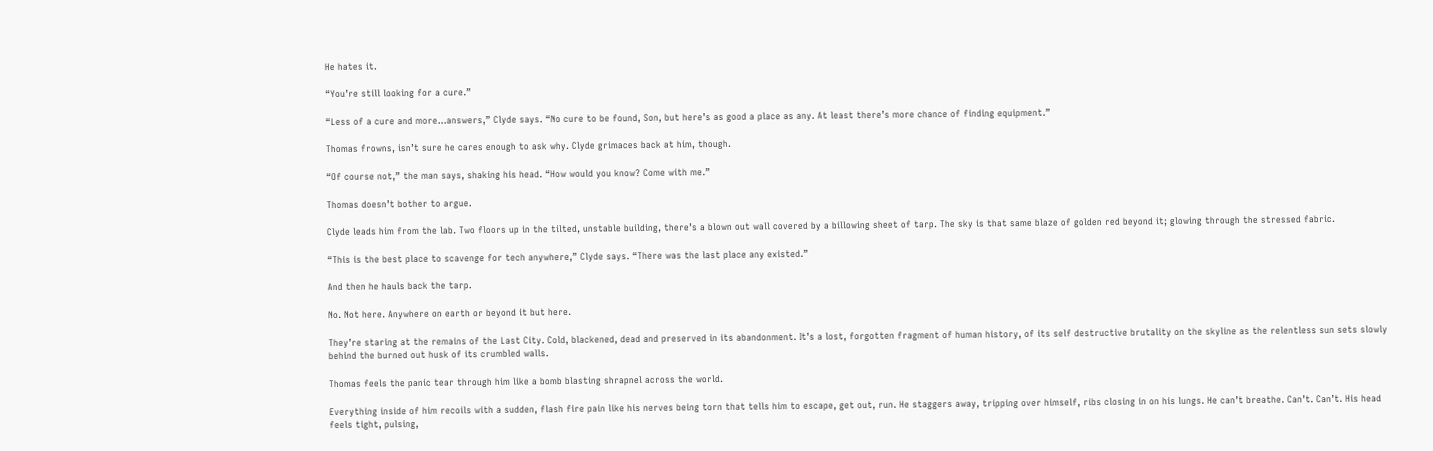He hates it.

“You’re still looking for a cure.”

“Less of a cure and more…answers,” Clyde says. “No cure to be found, Son, but here’s as good a place as any. At least there’s more chance of finding equipment.”

Thomas frowns, isn’t sure he cares enough to ask why. Clyde grimaces back at him, though.

“Of course not,” the man says, shaking his head. “How would you know? Come with me.”

Thomas doesn’t bother to argue.

Clyde leads him from the lab. Two floors up in the tilted, unstable building, there’s a blown out wall covered by a billowing sheet of tarp. The sky is that same blaze of golden red beyond it; glowing through the stressed fabric.

“This is the best place to scavenge for tech anywhere,” Clyde says. “There was the last place any existed.”

And then he hauls back the tarp.

No. Not here. Anywhere on earth or beyond it but here.

They’re staring at the remains of the Last City. Cold, blackened, dead and preserved in its abandonment. It’s a lost, forgotten fragment of human history, of its self destructive brutality on the skyline as the relentless sun sets slowly behind the burned out husk of its crumbled walls.

Thomas feels the panic tear through him like a bomb blasting shrapnel across the world.

Everything inside of him recoils with a sudden, flash fire pain like his nerves being torn that tells him to escape, get out, run. He staggers away, tripping over himself, ribs closing in on his lungs. He can’t breathe. Can’t. Can’t. His head feels tight, pulsing,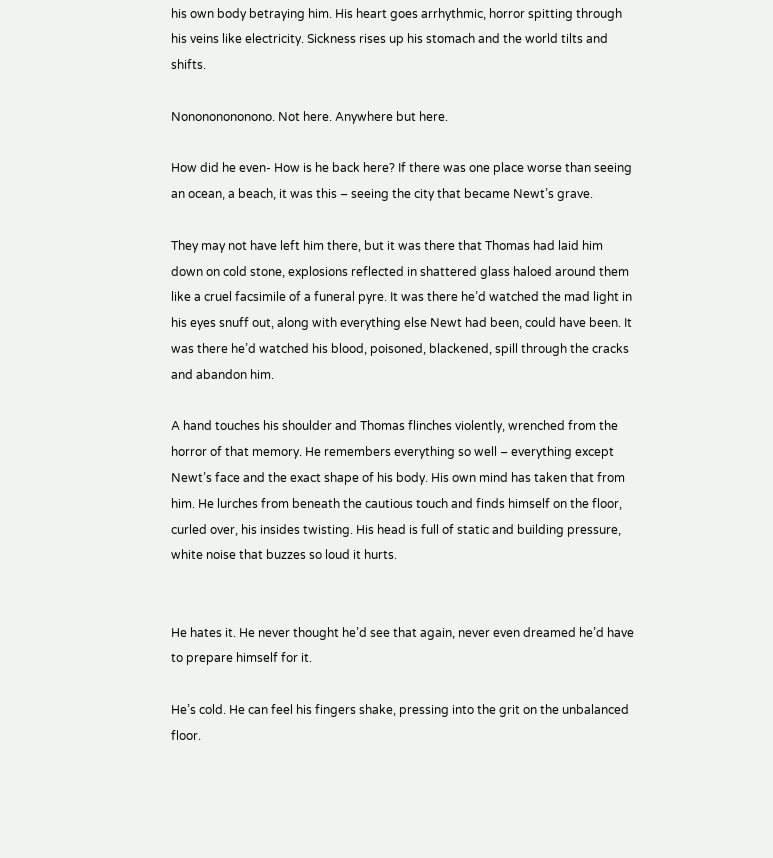his own body betraying him. His heart goes arrhythmic, horror spitting through his veins like electricity. Sickness rises up his stomach and the world tilts and shifts.

Nonononononono. Not here. Anywhere but here.

How did he even- How is he back here? If there was one place worse than seeing an ocean, a beach, it was this – seeing the city that became Newt’s grave.

They may not have left him there, but it was there that Thomas had laid him down on cold stone, explosions reflected in shattered glass haloed around them like a cruel facsimile of a funeral pyre. It was there he’d watched the mad light in his eyes snuff out, along with everything else Newt had been, could have been. It was there he’d watched his blood, poisoned, blackened, spill through the cracks and abandon him.

A hand touches his shoulder and Thomas flinches violently, wrenched from the horror of that memory. He remembers everything so well – everything except Newt’s face and the exact shape of his body. His own mind has taken that from him. He lurches from beneath the cautious touch and finds himself on the floor, curled over, his insides twisting. His head is full of static and building pressure, white noise that buzzes so loud it hurts.


He hates it. He never thought he’d see that again, never even dreamed he’d have to prepare himself for it.

He’s cold. He can feel his fingers shake, pressing into the grit on the unbalanced floor.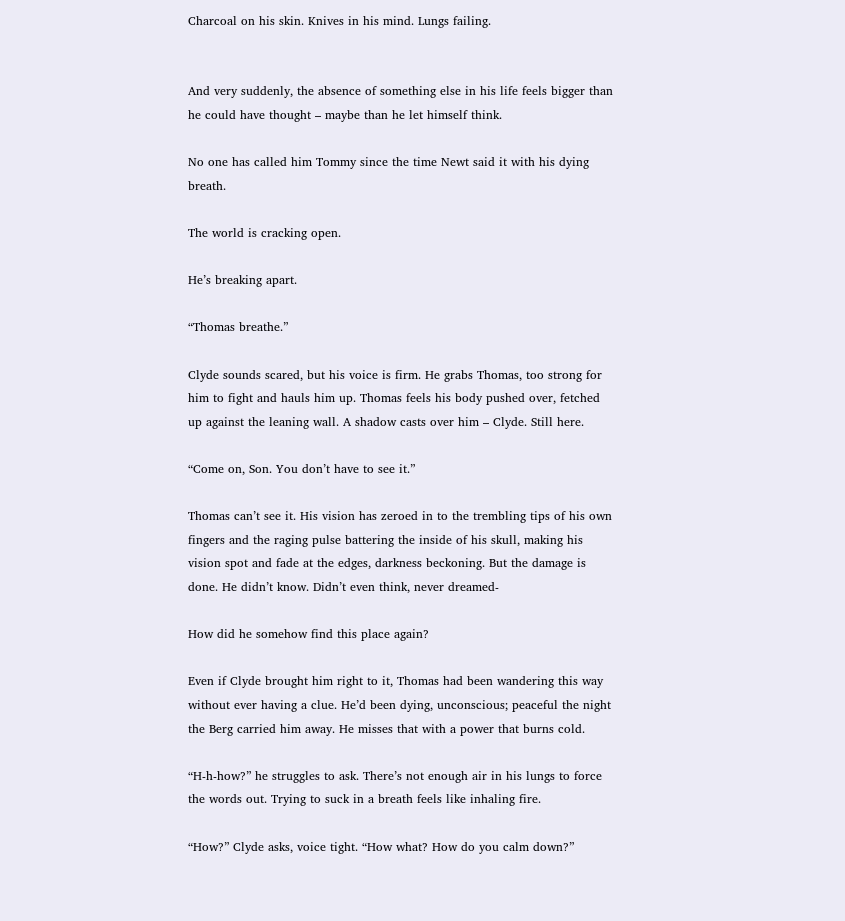Charcoal on his skin. Knives in his mind. Lungs failing.


And very suddenly, the absence of something else in his life feels bigger than he could have thought – maybe than he let himself think.

No one has called him Tommy since the time Newt said it with his dying breath.

The world is cracking open.

He’s breaking apart.

“Thomas breathe.”

Clyde sounds scared, but his voice is firm. He grabs Thomas, too strong for him to fight and hauls him up. Thomas feels his body pushed over, fetched up against the leaning wall. A shadow casts over him – Clyde. Still here.

“Come on, Son. You don’t have to see it.”

Thomas can’t see it. His vision has zeroed in to the trembling tips of his own fingers and the raging pulse battering the inside of his skull, making his vision spot and fade at the edges, darkness beckoning. But the damage is done. He didn’t know. Didn’t even think, never dreamed-

How did he somehow find this place again?

Even if Clyde brought him right to it, Thomas had been wandering this way without ever having a clue. He’d been dying, unconscious; peaceful the night the Berg carried him away. He misses that with a power that burns cold.

“H-h-how?” he struggles to ask. There’s not enough air in his lungs to force the words out. Trying to suck in a breath feels like inhaling fire.

“How?” Clyde asks, voice tight. “How what? How do you calm down?”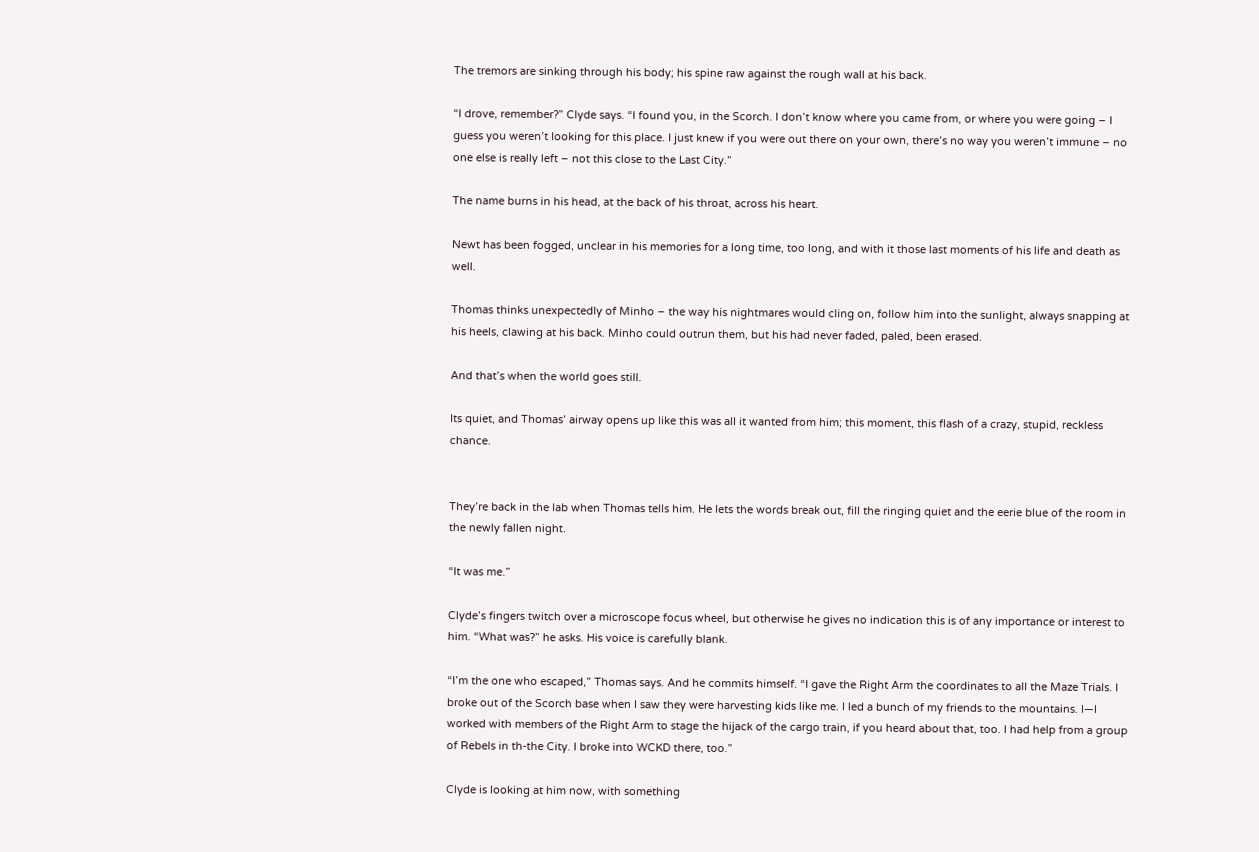The tremors are sinking through his body; his spine raw against the rough wall at his back.

“I drove, remember?” Clyde says. “I found you, in the Scorch. I don’t know where you came from, or where you were going – I guess you weren’t looking for this place. I just knew if you were out there on your own, there’s no way you weren’t immune – no one else is really left – not this close to the Last City.”

The name burns in his head, at the back of his throat, across his heart.

Newt has been fogged, unclear in his memories for a long time, too long, and with it those last moments of his life and death as well.

Thomas thinks unexpectedly of Minho – the way his nightmares would cling on, follow him into the sunlight, always snapping at his heels, clawing at his back. Minho could outrun them, but his had never faded, paled, been erased.

And that’s when the world goes still.

Its quiet, and Thomas’ airway opens up like this was all it wanted from him; this moment, this flash of a crazy, stupid, reckless chance.


They’re back in the lab when Thomas tells him. He lets the words break out, fill the ringing quiet and the eerie blue of the room in the newly fallen night.

“It was me.”

Clyde’s fingers twitch over a microscope focus wheel, but otherwise he gives no indication this is of any importance or interest to him. “What was?” he asks. His voice is carefully blank.

“I’m the one who escaped,” Thomas says. And he commits himself. “I gave the Right Arm the coordinates to all the Maze Trials. I broke out of the Scorch base when I saw they were harvesting kids like me. I led a bunch of my friends to the mountains. I—I worked with members of the Right Arm to stage the hijack of the cargo train, if you heard about that, too. I had help from a group of Rebels in th-the City. I broke into WCKD there, too.”

Clyde is looking at him now, with something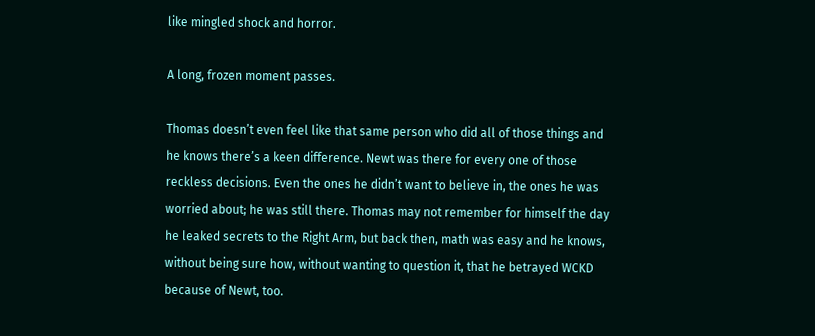like mingled shock and horror.

A long, frozen moment passes.

Thomas doesn’t even feel like that same person who did all of those things and he knows there’s a keen difference. Newt was there for every one of those reckless decisions. Even the ones he didn’t want to believe in, the ones he was worried about; he was still there. Thomas may not remember for himself the day he leaked secrets to the Right Arm, but back then, math was easy and he knows, without being sure how, without wanting to question it, that he betrayed WCKD because of Newt, too.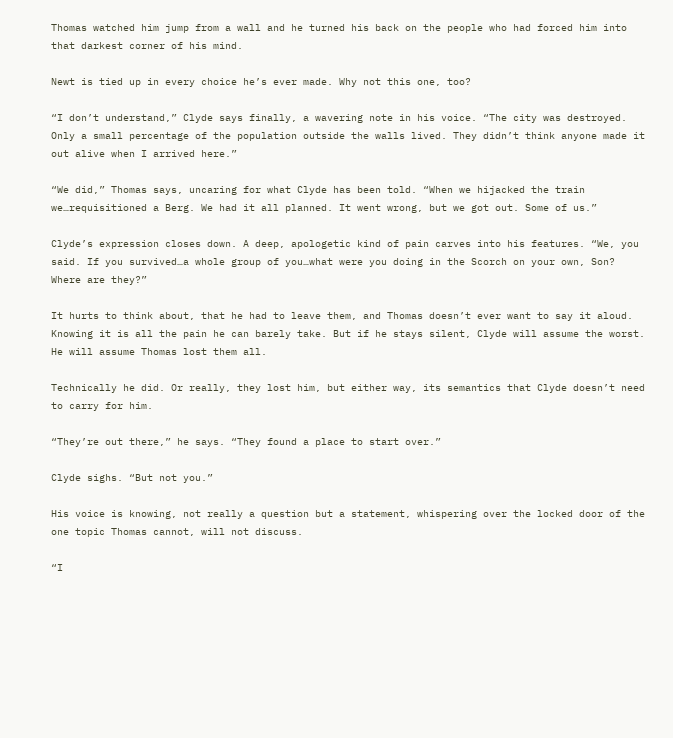Thomas watched him jump from a wall and he turned his back on the people who had forced him into that darkest corner of his mind.

Newt is tied up in every choice he’s ever made. Why not this one, too?

“I don’t understand,” Clyde says finally, a wavering note in his voice. “The city was destroyed. Only a small percentage of the population outside the walls lived. They didn’t think anyone made it out alive when I arrived here.”

“We did,” Thomas says, uncaring for what Clyde has been told. “When we hijacked the train we…requisitioned a Berg. We had it all planned. It went wrong, but we got out. Some of us.”

Clyde’s expression closes down. A deep, apologetic kind of pain carves into his features. “We, you said. If you survived…a whole group of you…what were you doing in the Scorch on your own, Son? Where are they?”

It hurts to think about, that he had to leave them, and Thomas doesn’t ever want to say it aloud. Knowing it is all the pain he can barely take. But if he stays silent, Clyde will assume the worst. He will assume Thomas lost them all.

Technically he did. Or really, they lost him, but either way, its semantics that Clyde doesn’t need to carry for him.

“They’re out there,” he says. “They found a place to start over.”

Clyde sighs. “But not you.”

His voice is knowing, not really a question but a statement, whispering over the locked door of the one topic Thomas cannot, will not discuss.

“I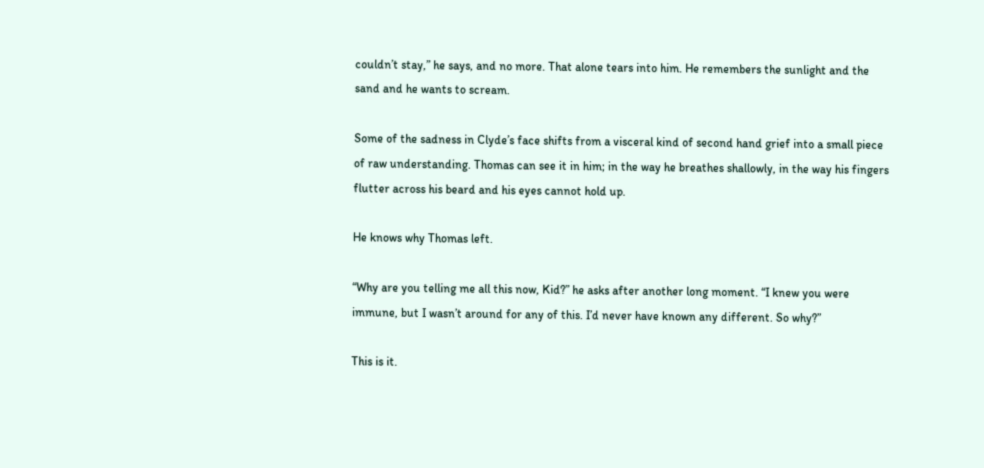couldn’t stay,” he says, and no more. That alone tears into him. He remembers the sunlight and the sand and he wants to scream.

Some of the sadness in Clyde’s face shifts from a visceral kind of second hand grief into a small piece of raw understanding. Thomas can see it in him; in the way he breathes shallowly, in the way his fingers flutter across his beard and his eyes cannot hold up.

He knows why Thomas left.

“Why are you telling me all this now, Kid?” he asks after another long moment. “I knew you were immune, but I wasn’t around for any of this. I’d never have known any different. So why?”

This is it.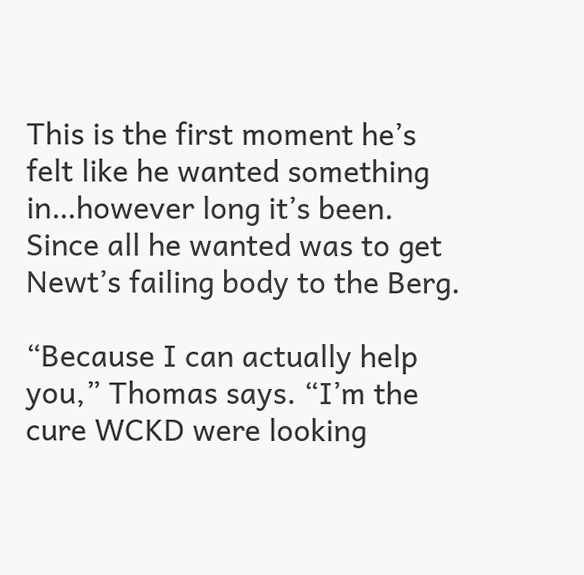This is the first moment he’s felt like he wanted something in…however long it’s been. Since all he wanted was to get Newt’s failing body to the Berg.

“Because I can actually help you,” Thomas says. “I’m the cure WCKD were looking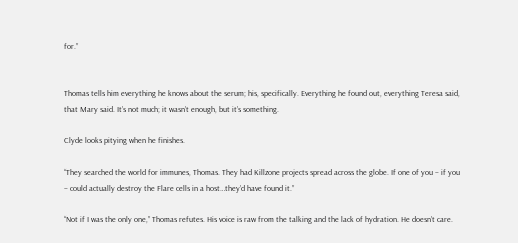for.”


Thomas tells him everything he knows about the serum; his, specifically. Everything he found out, everything Teresa said, that Mary said. It’s not much; it wasn’t enough, but it’s something.

Clyde looks pitying when he finishes.

“They searched the world for immunes, Thomas. They had Killzone projects spread across the globe. If one of you – if you – could actually destroy the Flare cells in a host…they’d have found it.”

“Not if I was the only one,” Thomas refutes. His voice is raw from the talking and the lack of hydration. He doesn’t care.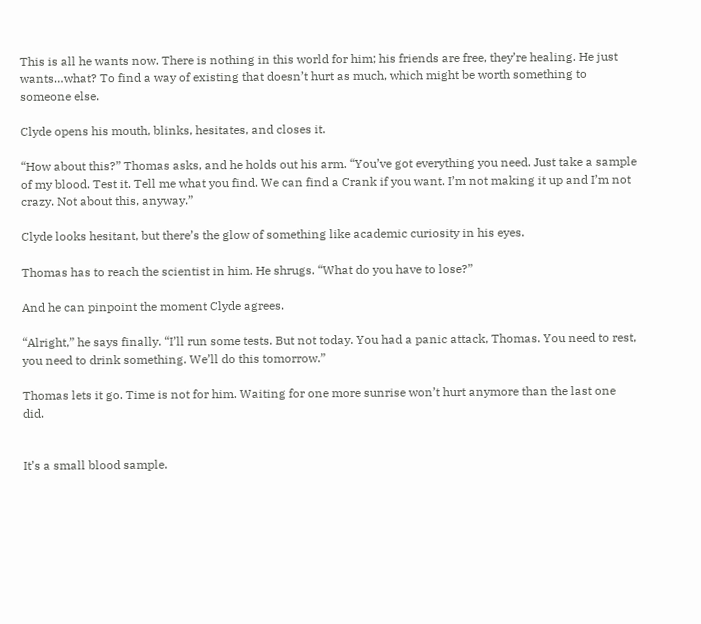This is all he wants now. There is nothing in this world for him; his friends are free, they’re healing. He just wants…what? To find a way of existing that doesn’t hurt as much, which might be worth something to someone else.

Clyde opens his mouth, blinks, hesitates, and closes it.

“How about this?” Thomas asks, and he holds out his arm. “You’ve got everything you need. Just take a sample of my blood. Test it. Tell me what you find. We can find a Crank if you want. I’m not making it up and I’m not crazy. Not about this, anyway.”

Clyde looks hesitant, but there’s the glow of something like academic curiosity in his eyes.

Thomas has to reach the scientist in him. He shrugs. “What do you have to lose?”

And he can pinpoint the moment Clyde agrees.

“Alright,” he says finally. “I’ll run some tests. But not today. You had a panic attack, Thomas. You need to rest, you need to drink something. We’ll do this tomorrow.”

Thomas lets it go. Time is not for him. Waiting for one more sunrise won’t hurt anymore than the last one did.


It’s a small blood sample.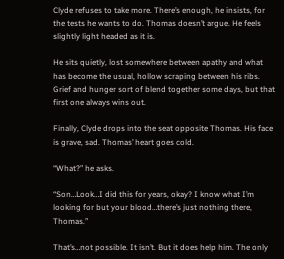Clyde refuses to take more. There’s enough, he insists, for the tests he wants to do. Thomas doesn’t argue. He feels slightly light headed as it is.

He sits quietly, lost somewhere between apathy and what has become the usual, hollow scraping between his ribs. Grief and hunger sort of blend together some days, but that first one always wins out.

Finally, Clyde drops into the seat opposite Thomas. His face is grave, sad. Thomas’ heart goes cold.

“What?” he asks.

“Son…Look…I did this for years, okay? I know what I’m looking for but your blood…there’s just nothing there, Thomas.”

That’s…not possible. It isn’t. But it does help him. The only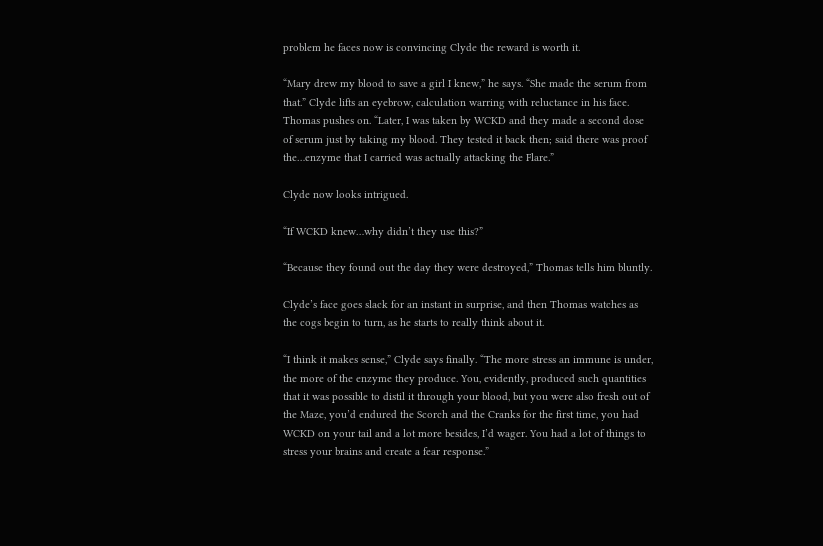problem he faces now is convincing Clyde the reward is worth it.

“Mary drew my blood to save a girl I knew,” he says. “She made the serum from that.” Clyde lifts an eyebrow, calculation warring with reluctance in his face. Thomas pushes on. “Later, I was taken by WCKD and they made a second dose of serum just by taking my blood. They tested it back then; said there was proof the…enzyme that I carried was actually attacking the Flare.”

Clyde now looks intrigued.

“If WCKD knew…why didn’t they use this?”

“Because they found out the day they were destroyed,” Thomas tells him bluntly.

Clyde’s face goes slack for an instant in surprise, and then Thomas watches as the cogs begin to turn, as he starts to really think about it.

“I think it makes sense,” Clyde says finally. “The more stress an immune is under, the more of the enzyme they produce. You, evidently, produced such quantities that it was possible to distil it through your blood, but you were also fresh out of the Maze, you’d endured the Scorch and the Cranks for the first time, you had WCKD on your tail and a lot more besides, I’d wager. You had a lot of things to stress your brains and create a fear response.”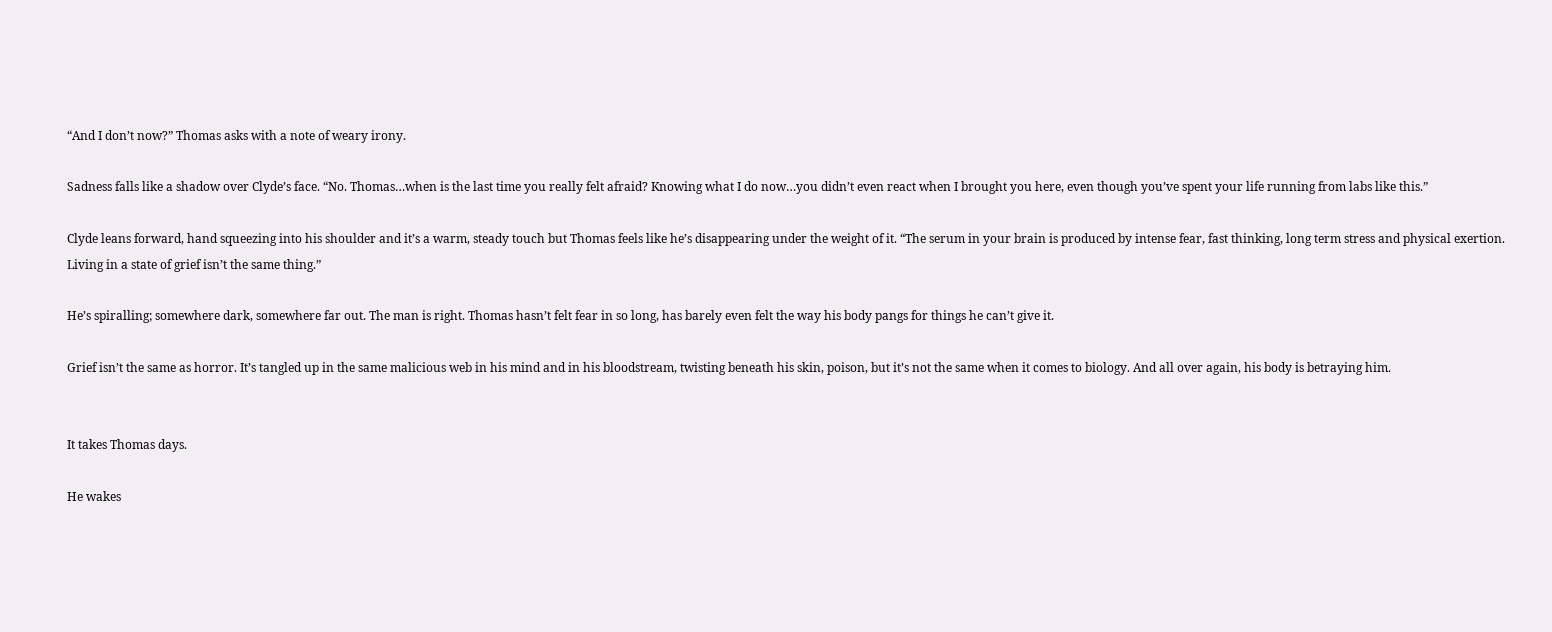“And I don’t now?” Thomas asks with a note of weary irony.

Sadness falls like a shadow over Clyde’s face. “No. Thomas…when is the last time you really felt afraid? Knowing what I do now…you didn’t even react when I brought you here, even though you’ve spent your life running from labs like this.”

Clyde leans forward, hand squeezing into his shoulder and it’s a warm, steady touch but Thomas feels like he’s disappearing under the weight of it. “The serum in your brain is produced by intense fear, fast thinking, long term stress and physical exertion. Living in a state of grief isn’t the same thing.”

He’s spiralling; somewhere dark, somewhere far out. The man is right. Thomas hasn’t felt fear in so long, has barely even felt the way his body pangs for things he can’t give it.

Grief isn’t the same as horror. It’s tangled up in the same malicious web in his mind and in his bloodstream, twisting beneath his skin, poison, but it’s not the same when it comes to biology. And all over again, his body is betraying him.


It takes Thomas days.

He wakes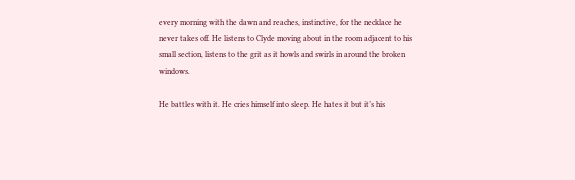every morning with the dawn and reaches, instinctive, for the necklace he never takes off. He listens to Clyde moving about in the room adjacent to his small section, listens to the grit as it howls and swirls in around the broken windows.

He battles with it. He cries himself into sleep. He hates it but it’s his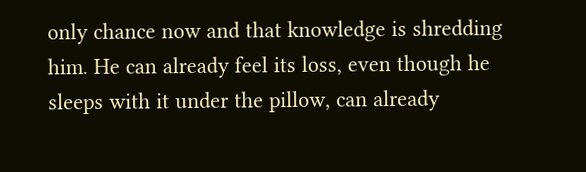only chance now and that knowledge is shredding him. He can already feel its loss, even though he sleeps with it under the pillow, can already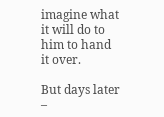imagine what it will do to him to hand it over.

But days later –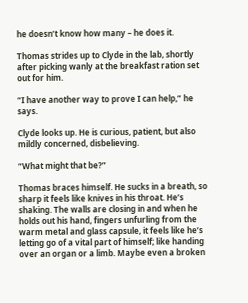he doesn’t know how many – he does it.

Thomas strides up to Clyde in the lab, shortly after picking wanly at the breakfast ration set out for him.

“I have another way to prove I can help,” he says.

Clyde looks up. He is curious, patient, but also mildly concerned, disbelieving.

“What might that be?”

Thomas braces himself. He sucks in a breath, so sharp it feels like knives in his throat. He’s shaking. The walls are closing in and when he holds out his hand, fingers unfurling from the warm metal and glass capsule, it feels like he’s letting go of a vital part of himself; like handing over an organ or a limb. Maybe even a broken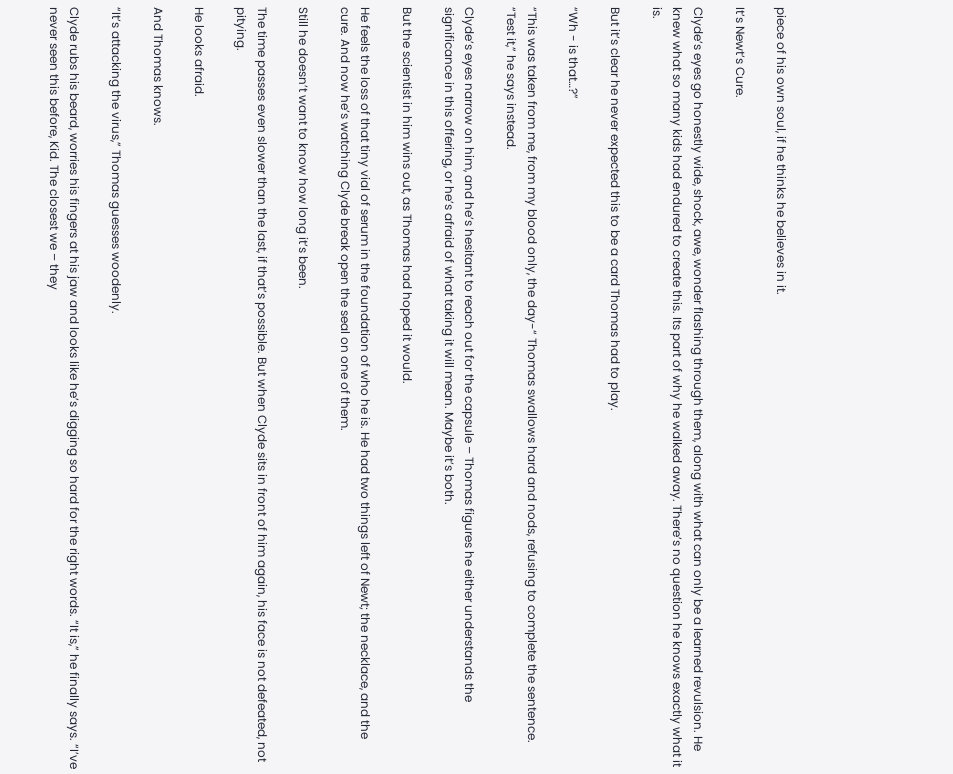piece of his own soul, if he thinks he believes in it.

It’s Newt’s Cure.

Clyde’s eyes go honestly wide, shock, awe, wonder flashing through them, along with what can only be a learned revulsion. He knew what so many kids had endured to create this. Its part of why he walked away. There’s no question he knows exactly what it is.

But it’s clear he never expected this to be a card Thomas had to play.

“Wh - is that…?”

“This was taken from me, from my blood only, the day-“ Thomas swallows hard and nods, refusing to complete the sentence. “Test it,” he says instead.

Clyde’s eyes narrow on him, and he’s hesitant to reach out for the capsule – Thomas figures he either understands the significance in this offering, or he’s afraid of what taking it will mean. Maybe it’s both.

But the scientist in him wins out, as Thomas had hoped it would.

He feels the loss of that tiny vial of serum in the foundation of who he is. He had two things left of Newt; the necklace, and the cure. And now he’s watching Clyde break open the seal on one of them.

Still he doesn’t want to know how long it’s been.

The time passes even slower than the last, if that’s possible. But when Clyde sits in front of him again, his face is not defeated, not pitying.

He looks afraid.

And Thomas knows.

“It’s attacking the virus,” Thomas guesses woodenly.

Clyde rubs his beard, worries his fingers at his jaw and looks like he’s digging so hard for the right words. “It is,” he finally says. “I’ve never seen this before, Kid. The closest we – they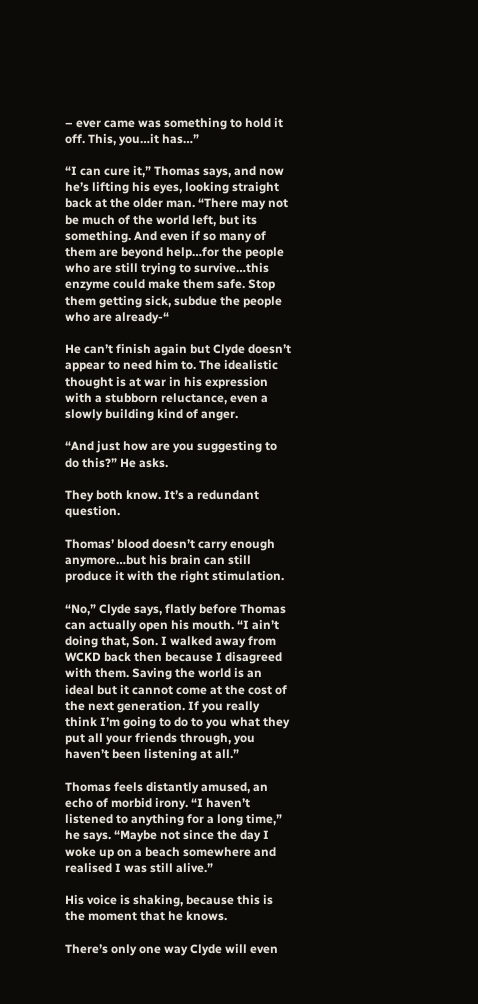– ever came was something to hold it off. This, you…it has…”

“I can cure it,” Thomas says, and now he’s lifting his eyes, looking straight back at the older man. “There may not be much of the world left, but its something. And even if so many of them are beyond help…for the people who are still trying to survive…this enzyme could make them safe. Stop them getting sick, subdue the people who are already-“

He can’t finish again but Clyde doesn’t appear to need him to. The idealistic thought is at war in his expression with a stubborn reluctance, even a slowly building kind of anger.

“And just how are you suggesting to do this?” He asks.

They both know. It’s a redundant question.

Thomas’ blood doesn’t carry enough anymore…but his brain can still produce it with the right stimulation.

“No,” Clyde says, flatly before Thomas can actually open his mouth. “I ain’t doing that, Son. I walked away from WCKD back then because I disagreed with them. Saving the world is an ideal but it cannot come at the cost of the next generation. If you really think I’m going to do to you what they put all your friends through, you haven’t been listening at all.”

Thomas feels distantly amused, an echo of morbid irony. “I haven’t listened to anything for a long time,” he says. “Maybe not since the day I woke up on a beach somewhere and realised I was still alive.”

His voice is shaking, because this is the moment that he knows.

There’s only one way Clyde will even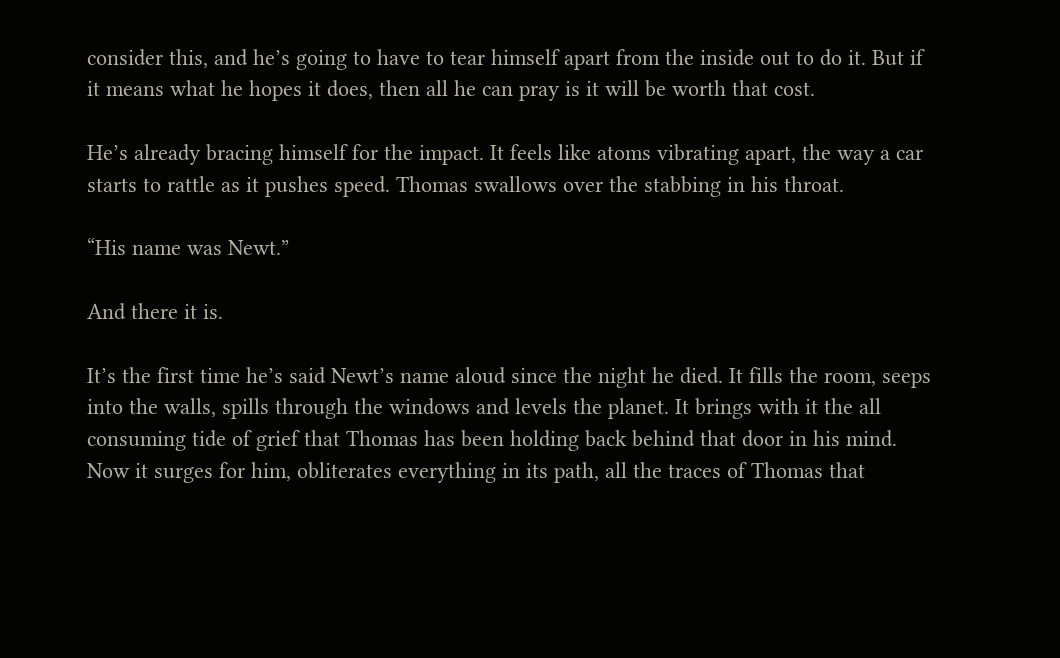consider this, and he’s going to have to tear himself apart from the inside out to do it. But if it means what he hopes it does, then all he can pray is it will be worth that cost.

He’s already bracing himself for the impact. It feels like atoms vibrating apart, the way a car starts to rattle as it pushes speed. Thomas swallows over the stabbing in his throat.

“His name was Newt.”

And there it is.

It’s the first time he’s said Newt’s name aloud since the night he died. It fills the room, seeps into the walls, spills through the windows and levels the planet. It brings with it the all consuming tide of grief that Thomas has been holding back behind that door in his mind. Now it surges for him, obliterates everything in its path, all the traces of Thomas that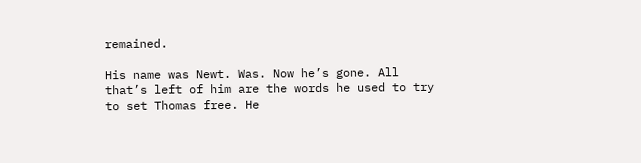remained.

His name was Newt. Was. Now he’s gone. All that’s left of him are the words he used to try to set Thomas free. He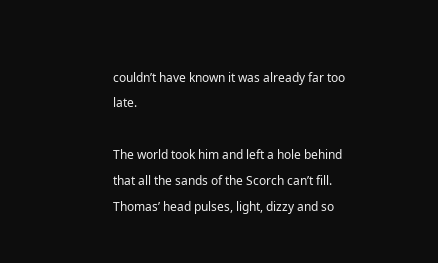couldn’t have known it was already far too late.

The world took him and left a hole behind that all the sands of the Scorch can’t fill. Thomas’ head pulses, light, dizzy and so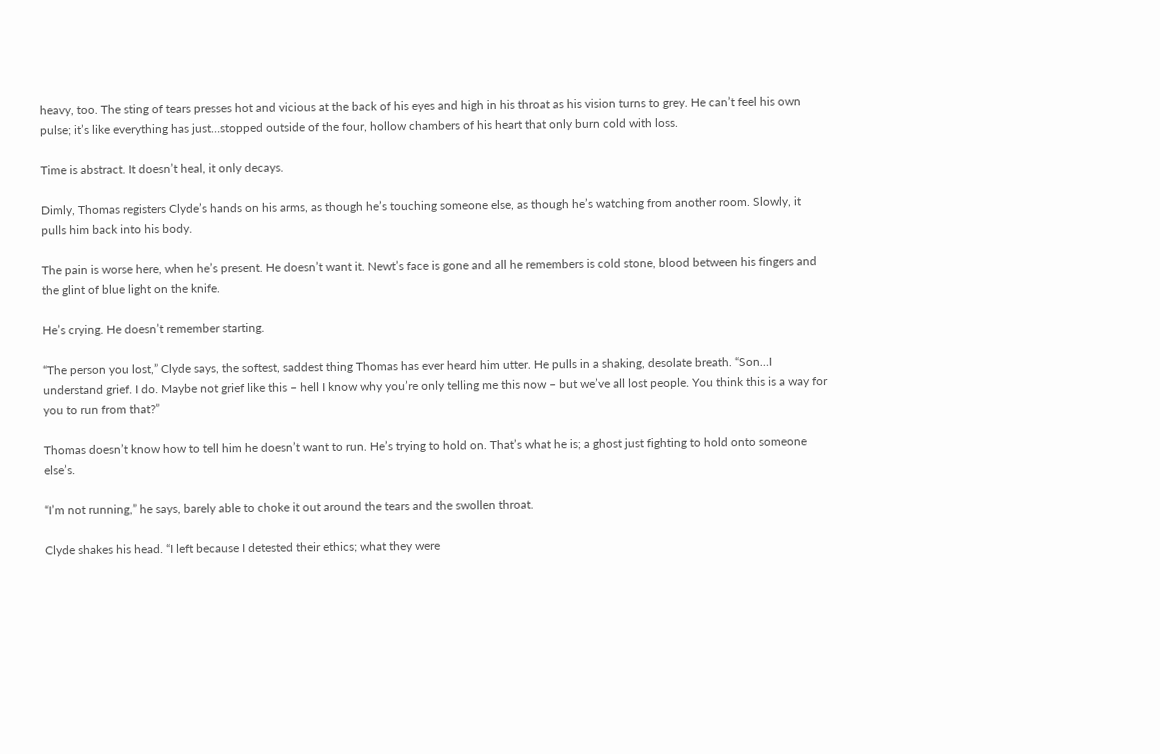heavy, too. The sting of tears presses hot and vicious at the back of his eyes and high in his throat as his vision turns to grey. He can’t feel his own pulse; it’s like everything has just…stopped outside of the four, hollow chambers of his heart that only burn cold with loss.

Time is abstract. It doesn’t heal, it only decays.

Dimly, Thomas registers Clyde’s hands on his arms, as though he’s touching someone else, as though he’s watching from another room. Slowly, it pulls him back into his body.

The pain is worse here, when he’s present. He doesn’t want it. Newt’s face is gone and all he remembers is cold stone, blood between his fingers and the glint of blue light on the knife.

He’s crying. He doesn’t remember starting.

“The person you lost,” Clyde says, the softest, saddest thing Thomas has ever heard him utter. He pulls in a shaking, desolate breath. “Son…I understand grief. I do. Maybe not grief like this – hell I know why you’re only telling me this now – but we’ve all lost people. You think this is a way for you to run from that?”

Thomas doesn’t know how to tell him he doesn’t want to run. He’s trying to hold on. That’s what he is; a ghost just fighting to hold onto someone else’s.

“I’m not running,” he says, barely able to choke it out around the tears and the swollen throat.

Clyde shakes his head. “I left because I detested their ethics; what they were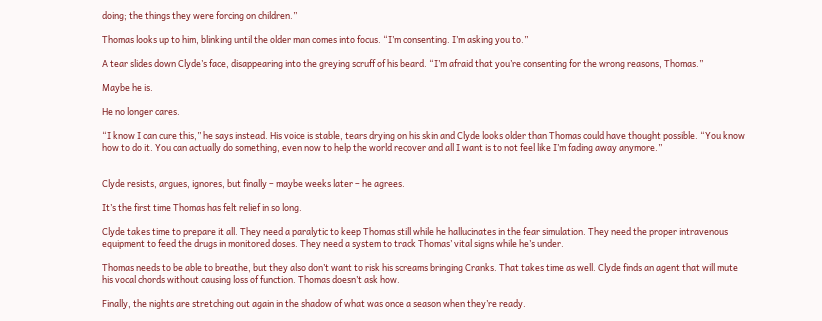doing; the things they were forcing on children.”

Thomas looks up to him, blinking until the older man comes into focus. “I’m consenting. I’m asking you to.”

A tear slides down Clyde’s face, disappearing into the greying scruff of his beard. “I’m afraid that you’re consenting for the wrong reasons, Thomas.”

Maybe he is.

He no longer cares.

“I know I can cure this,” he says instead. His voice is stable, tears drying on his skin and Clyde looks older than Thomas could have thought possible. “You know how to do it. You can actually do something, even now to help the world recover and all I want is to not feel like I’m fading away anymore.”


Clyde resists, argues, ignores, but finally – maybe weeks later – he agrees.

It’s the first time Thomas has felt relief in so long.

Clyde takes time to prepare it all. They need a paralytic to keep Thomas still while he hallucinates in the fear simulation. They need the proper intravenous equipment to feed the drugs in monitored doses. They need a system to track Thomas’ vital signs while he’s under.

Thomas needs to be able to breathe, but they also don’t want to risk his screams bringing Cranks. That takes time as well. Clyde finds an agent that will mute his vocal chords without causing loss of function. Thomas doesn’t ask how.

Finally, the nights are stretching out again in the shadow of what was once a season when they’re ready.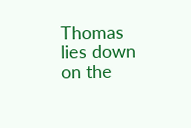Thomas lies down on the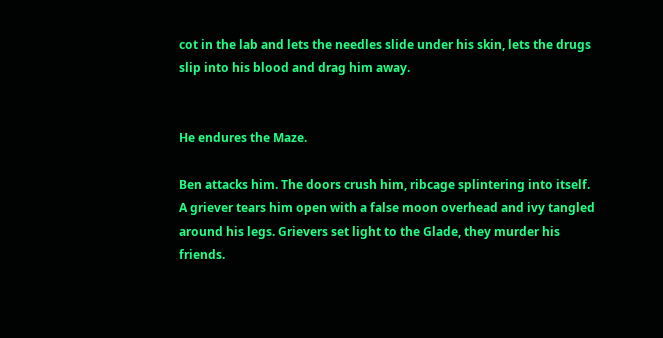cot in the lab and lets the needles slide under his skin, lets the drugs slip into his blood and drag him away.


He endures the Maze.

Ben attacks him. The doors crush him, ribcage splintering into itself. A griever tears him open with a false moon overhead and ivy tangled around his legs. Grievers set light to the Glade, they murder his friends.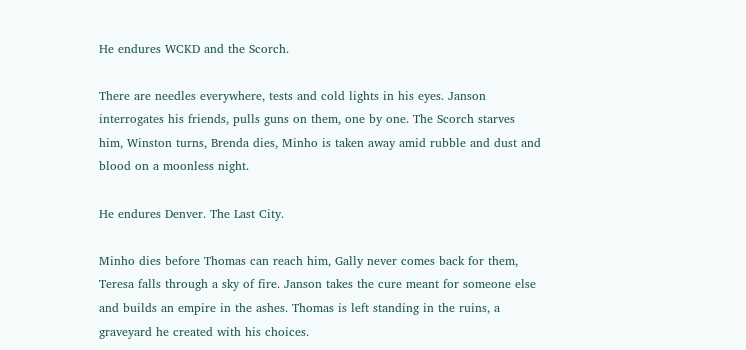He endures WCKD and the Scorch.

There are needles everywhere, tests and cold lights in his eyes. Janson interrogates his friends, pulls guns on them, one by one. The Scorch starves him, Winston turns, Brenda dies, Minho is taken away amid rubble and dust and blood on a moonless night.

He endures Denver. The Last City.

Minho dies before Thomas can reach him, Gally never comes back for them, Teresa falls through a sky of fire. Janson takes the cure meant for someone else and builds an empire in the ashes. Thomas is left standing in the ruins, a graveyard he created with his choices.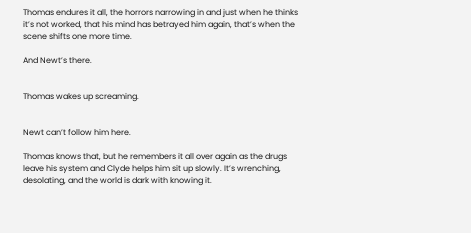Thomas endures it all, the horrors narrowing in and just when he thinks it’s not worked, that his mind has betrayed him again, that’s when the scene shifts one more time.

And Newt’s there.


Thomas wakes up screaming.


Newt can’t follow him here.

Thomas knows that, but he remembers it all over again as the drugs leave his system and Clyde helps him sit up slowly. It’s wrenching, desolating, and the world is dark with knowing it.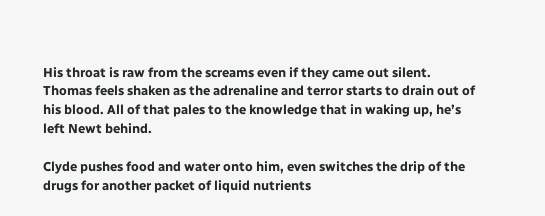His throat is raw from the screams even if they came out silent. Thomas feels shaken as the adrenaline and terror starts to drain out of his blood. All of that pales to the knowledge that in waking up, he’s left Newt behind.

Clyde pushes food and water onto him, even switches the drip of the drugs for another packet of liquid nutrients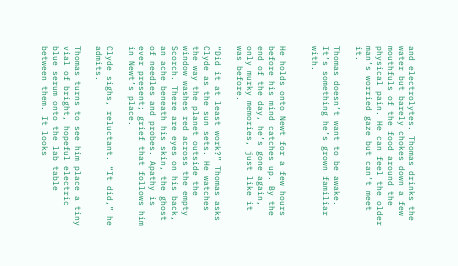and electrolytes. Thomas drinks the water but barely chokes down a few mouthfuls of the food around the physical pain. He can feel the older man’s worried gaze but can’t meet it.

Thomas doesn’t want to be awake. It’s something he’s grown familiar with.


He holds onto Newt for a few hours before his mind catches up. By the end of the day, he’s gone again, only murky memories, just like it was before.

“Did it at least work?” Thomas asks Clyde as the sun sets. He watches the way the planet outside the window washes red across the empty Scorch. There are eyes on his back, an ache beneath his skin, the ghost of needles and probes. Apathy is ever present; grief that follows him in Newt’s place.

Clyde sighs, reluctant. “It did,” he admits.

Thomas turns to see him place a tiny vial of bright, hopeful electric blue serum onto the lab table between them. It looks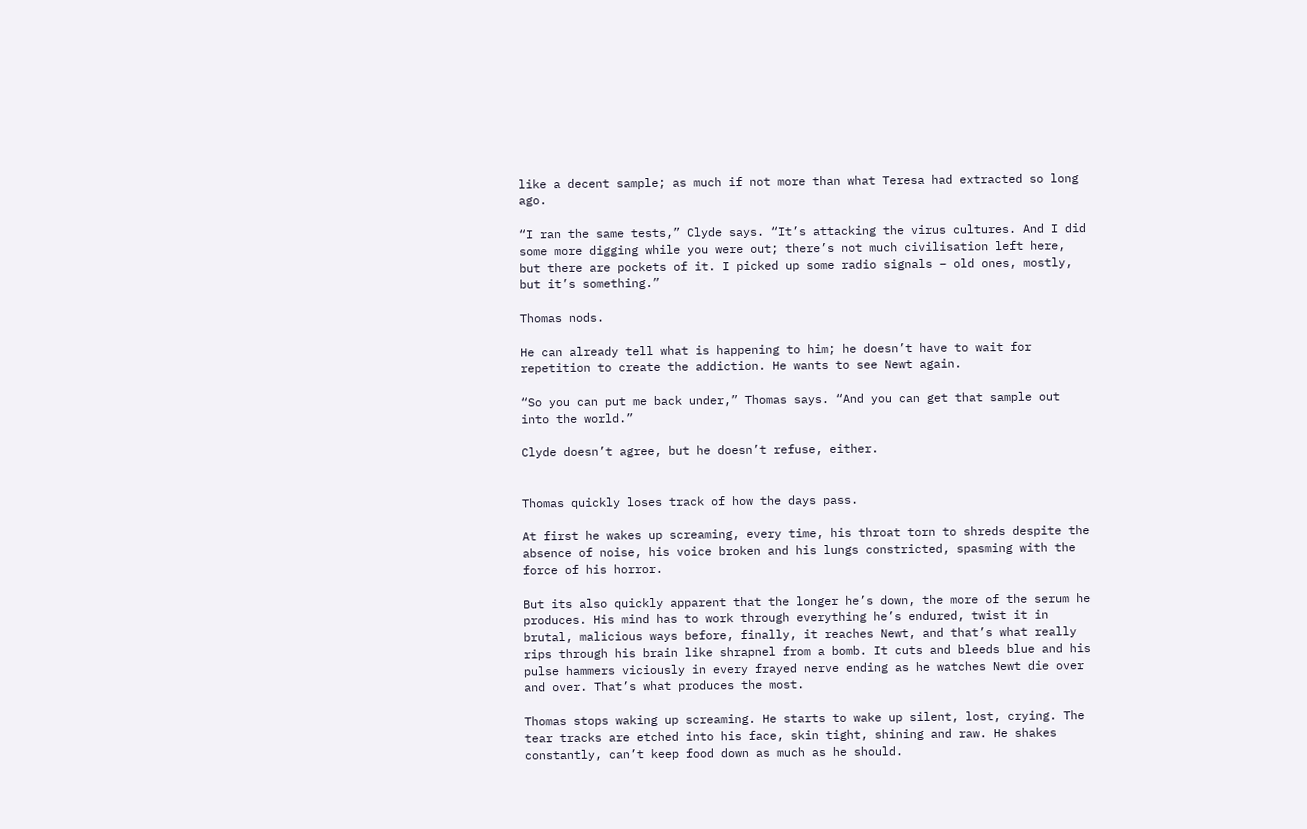like a decent sample; as much if not more than what Teresa had extracted so long ago.

“I ran the same tests,” Clyde says. “It’s attacking the virus cultures. And I did some more digging while you were out; there’s not much civilisation left here, but there are pockets of it. I picked up some radio signals – old ones, mostly, but it’s something.”

Thomas nods.

He can already tell what is happening to him; he doesn’t have to wait for repetition to create the addiction. He wants to see Newt again.

“So you can put me back under,” Thomas says. “And you can get that sample out into the world.”

Clyde doesn’t agree, but he doesn’t refuse, either.


Thomas quickly loses track of how the days pass.

At first he wakes up screaming, every time, his throat torn to shreds despite the absence of noise, his voice broken and his lungs constricted, spasming with the force of his horror.

But its also quickly apparent that the longer he’s down, the more of the serum he produces. His mind has to work through everything he’s endured, twist it in brutal, malicious ways before, finally, it reaches Newt, and that’s what really rips through his brain like shrapnel from a bomb. It cuts and bleeds blue and his pulse hammers viciously in every frayed nerve ending as he watches Newt die over and over. That’s what produces the most.

Thomas stops waking up screaming. He starts to wake up silent, lost, crying. The tear tracks are etched into his face, skin tight, shining and raw. He shakes constantly, can’t keep food down as much as he should.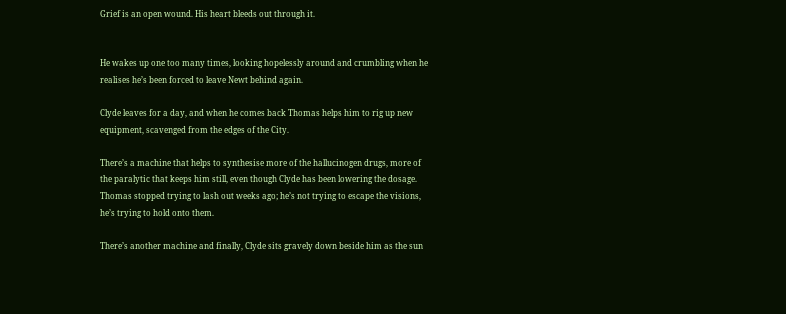Grief is an open wound. His heart bleeds out through it.


He wakes up one too many times, looking hopelessly around and crumbling when he realises he’s been forced to leave Newt behind again.

Clyde leaves for a day, and when he comes back Thomas helps him to rig up new equipment, scavenged from the edges of the City.

There’s a machine that helps to synthesise more of the hallucinogen drugs, more of the paralytic that keeps him still, even though Clyde has been lowering the dosage. Thomas stopped trying to lash out weeks ago; he’s not trying to escape the visions, he’s trying to hold onto them.

There’s another machine and finally, Clyde sits gravely down beside him as the sun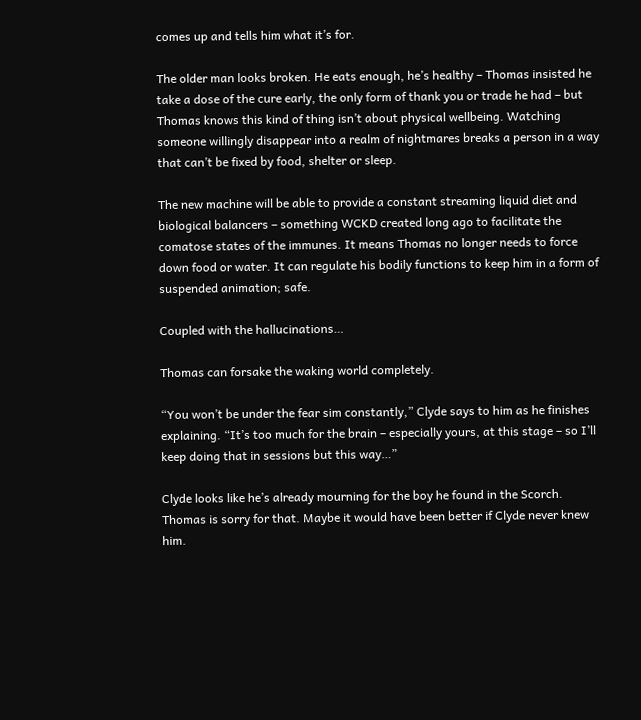comes up and tells him what it’s for.

The older man looks broken. He eats enough, he’s healthy – Thomas insisted he take a dose of the cure early, the only form of thank you or trade he had – but Thomas knows this kind of thing isn’t about physical wellbeing. Watching someone willingly disappear into a realm of nightmares breaks a person in a way that can’t be fixed by food, shelter or sleep.

The new machine will be able to provide a constant streaming liquid diet and biological balancers – something WCKD created long ago to facilitate the comatose states of the immunes. It means Thomas no longer needs to force down food or water. It can regulate his bodily functions to keep him in a form of suspended animation; safe.

Coupled with the hallucinations…

Thomas can forsake the waking world completely.

“You won’t be under the fear sim constantly,” Clyde says to him as he finishes explaining. “It’s too much for the brain – especially yours, at this stage – so I’ll keep doing that in sessions but this way…”

Clyde looks like he’s already mourning for the boy he found in the Scorch. Thomas is sorry for that. Maybe it would have been better if Clyde never knew him.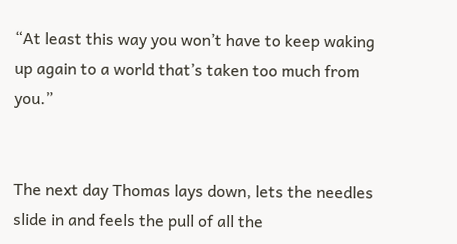“At least this way you won’t have to keep waking up again to a world that’s taken too much from you.”


The next day Thomas lays down, lets the needles slide in and feels the pull of all the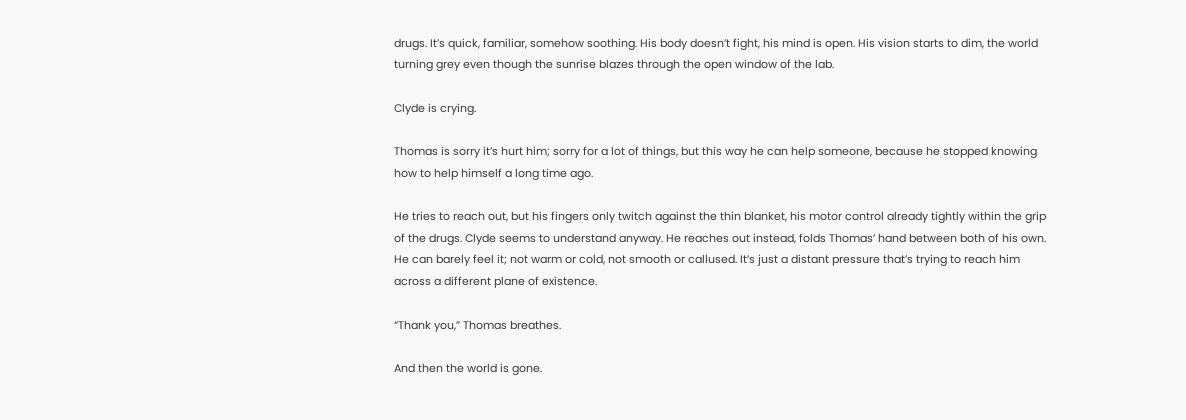drugs. It’s quick, familiar, somehow soothing. His body doesn’t fight, his mind is open. His vision starts to dim, the world turning grey even though the sunrise blazes through the open window of the lab.

Clyde is crying.

Thomas is sorry it’s hurt him; sorry for a lot of things, but this way he can help someone, because he stopped knowing how to help himself a long time ago.

He tries to reach out, but his fingers only twitch against the thin blanket, his motor control already tightly within the grip of the drugs. Clyde seems to understand anyway. He reaches out instead, folds Thomas’ hand between both of his own. He can barely feel it; not warm or cold, not smooth or callused. It’s just a distant pressure that’s trying to reach him across a different plane of existence.

“Thank you,” Thomas breathes.

And then the world is gone.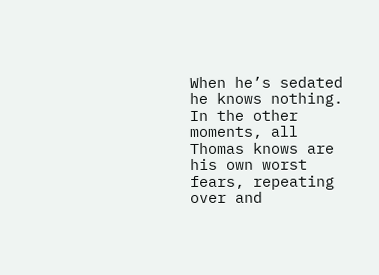When he’s sedated he knows nothing. In the other moments, all Thomas knows are his own worst fears, repeating over and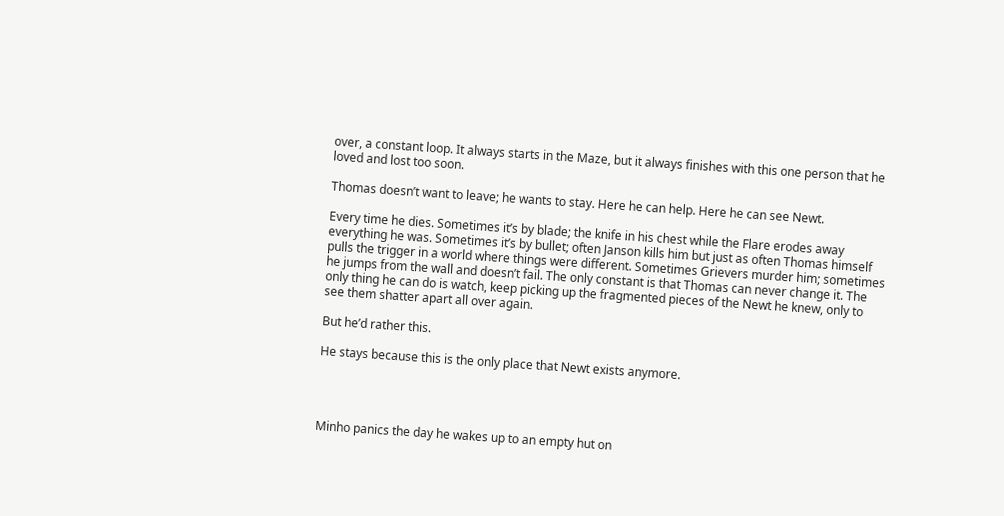over, a constant loop. It always starts in the Maze, but it always finishes with this one person that he loved and lost too soon.

Thomas doesn’t want to leave; he wants to stay. Here he can help. Here he can see Newt.

Every time he dies. Sometimes it’s by blade; the knife in his chest while the Flare erodes away everything he was. Sometimes it’s by bullet; often Janson kills him but just as often Thomas himself pulls the trigger in a world where things were different. Sometimes Grievers murder him; sometimes he jumps from the wall and doesn’t fail. The only constant is that Thomas can never change it. The only thing he can do is watch, keep picking up the fragmented pieces of the Newt he knew, only to see them shatter apart all over again.

But he’d rather this.

He stays because this is the only place that Newt exists anymore.




Minho panics the day he wakes up to an empty hut on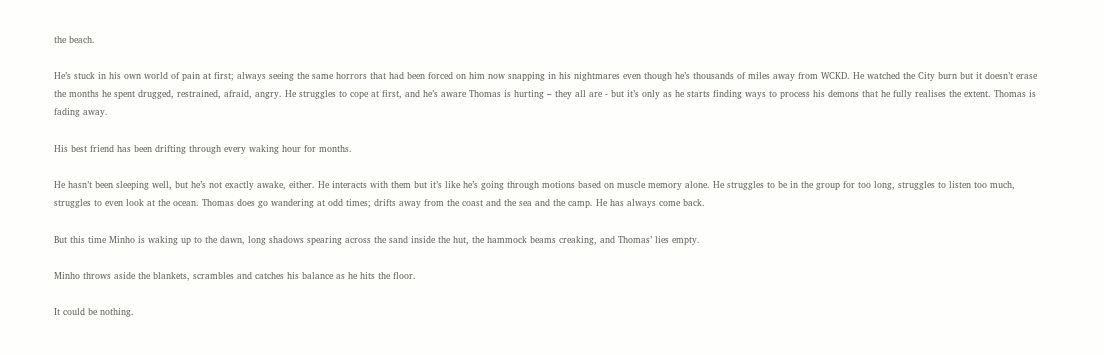the beach.

He’s stuck in his own world of pain at first; always seeing the same horrors that had been forced on him now snapping in his nightmares even though he’s thousands of miles away from WCKD. He watched the City burn but it doesn’t erase the months he spent drugged, restrained, afraid, angry. He struggles to cope at first, and he’s aware Thomas is hurting – they all are - but it’s only as he starts finding ways to process his demons that he fully realises the extent. Thomas is fading away.

His best friend has been drifting through every waking hour for months.

He hasn’t been sleeping well, but he’s not exactly awake, either. He interacts with them but it’s like he’s going through motions based on muscle memory alone. He struggles to be in the group for too long, struggles to listen too much, struggles to even look at the ocean. Thomas does go wandering at odd times; drifts away from the coast and the sea and the camp. He has always come back.

But this time Minho is waking up to the dawn, long shadows spearing across the sand inside the hut, the hammock beams creaking, and Thomas’ lies empty.

Minho throws aside the blankets, scrambles and catches his balance as he hits the floor.

It could be nothing.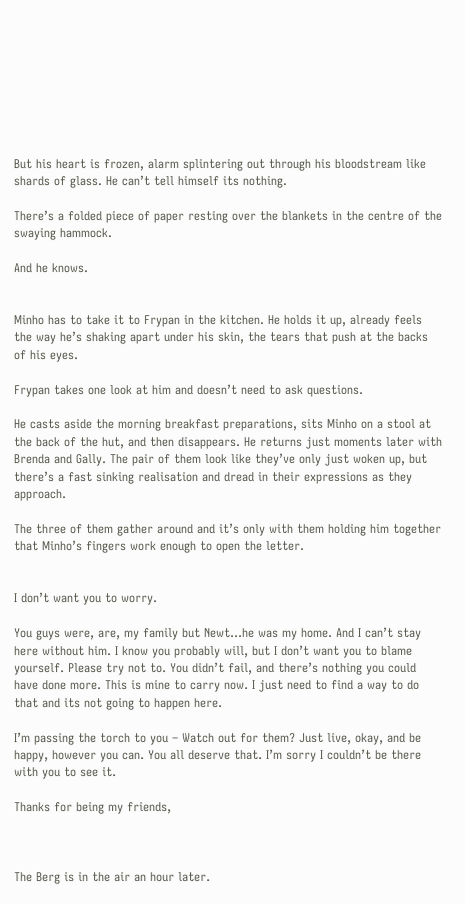But his heart is frozen, alarm splintering out through his bloodstream like shards of glass. He can’t tell himself its nothing.

There’s a folded piece of paper resting over the blankets in the centre of the swaying hammock.

And he knows.


Minho has to take it to Frypan in the kitchen. He holds it up, already feels the way he’s shaking apart under his skin, the tears that push at the backs of his eyes.

Frypan takes one look at him and doesn’t need to ask questions.

He casts aside the morning breakfast preparations, sits Minho on a stool at the back of the hut, and then disappears. He returns just moments later with Brenda and Gally. The pair of them look like they’ve only just woken up, but there’s a fast sinking realisation and dread in their expressions as they approach.

The three of them gather around and it’s only with them holding him together that Minho’s fingers work enough to open the letter.


I don’t want you to worry.

You guys were, are, my family but Newt…he was my home. And I can’t stay here without him. I know you probably will, but I don’t want you to blame yourself. Please try not to. You didn’t fail, and there’s nothing you could have done more. This is mine to carry now. I just need to find a way to do that and its not going to happen here.

I’m passing the torch to you – Watch out for them? Just live, okay, and be happy, however you can. You all deserve that. I’m sorry I couldn’t be there with you to see it.

Thanks for being my friends,



The Berg is in the air an hour later.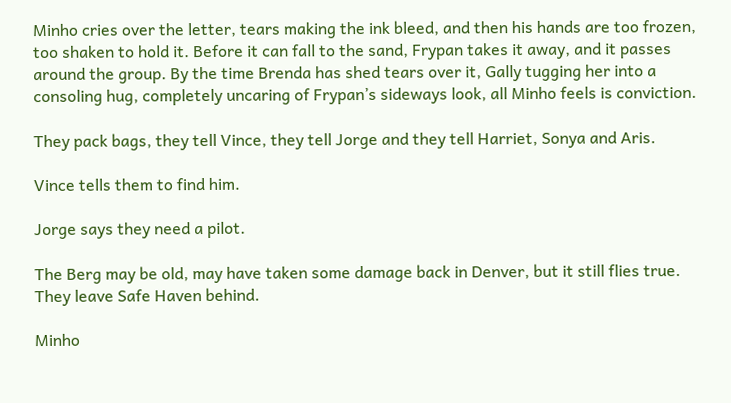Minho cries over the letter, tears making the ink bleed, and then his hands are too frozen, too shaken to hold it. Before it can fall to the sand, Frypan takes it away, and it passes around the group. By the time Brenda has shed tears over it, Gally tugging her into a consoling hug, completely uncaring of Frypan’s sideways look, all Minho feels is conviction.

They pack bags, they tell Vince, they tell Jorge and they tell Harriet, Sonya and Aris.

Vince tells them to find him.

Jorge says they need a pilot.

The Berg may be old, may have taken some damage back in Denver, but it still flies true. They leave Safe Haven behind.

Minho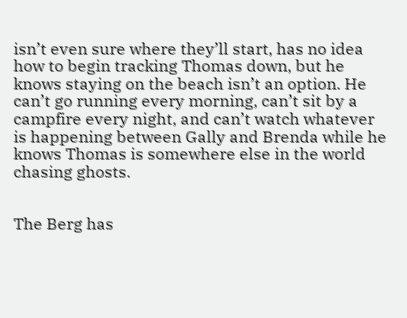isn’t even sure where they’ll start, has no idea how to begin tracking Thomas down, but he knows staying on the beach isn’t an option. He can’t go running every morning, can’t sit by a campfire every night, and can’t watch whatever is happening between Gally and Brenda while he knows Thomas is somewhere else in the world chasing ghosts.


The Berg has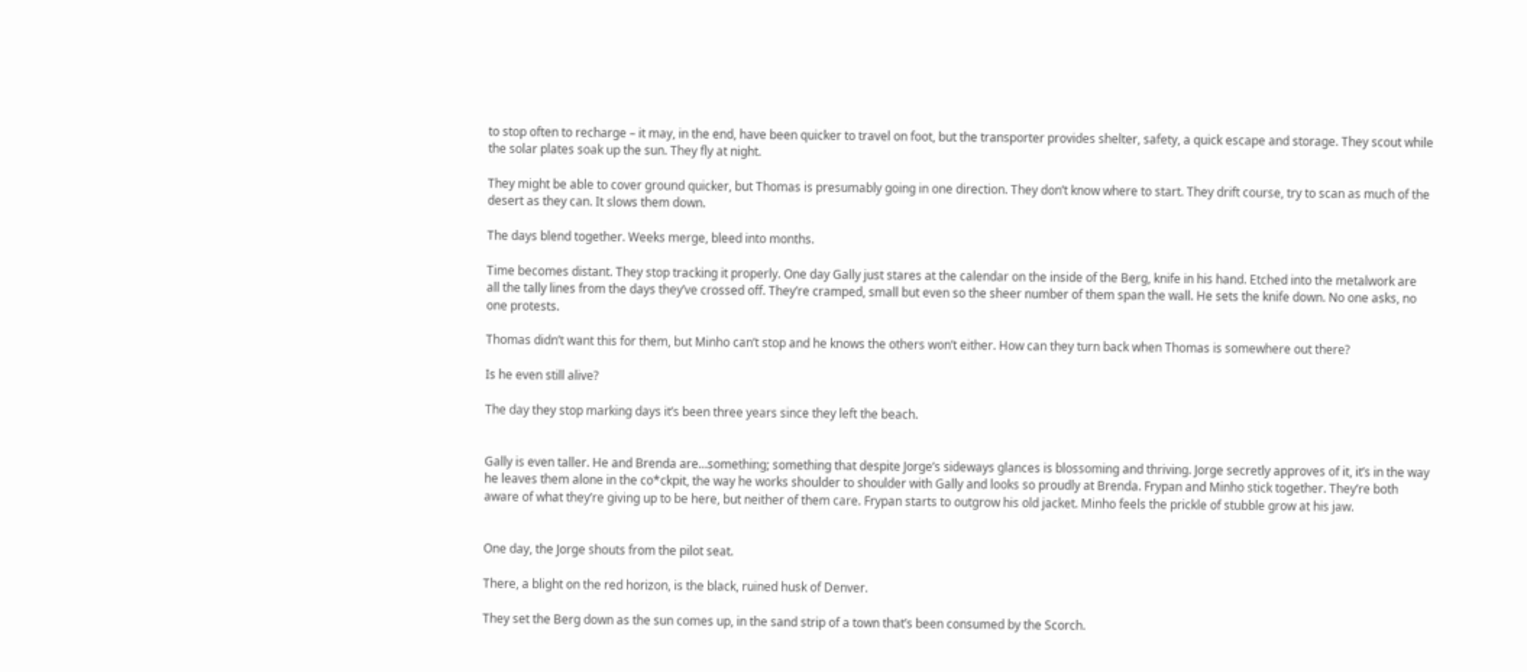to stop often to recharge – it may, in the end, have been quicker to travel on foot, but the transporter provides shelter, safety, a quick escape and storage. They scout while the solar plates soak up the sun. They fly at night.

They might be able to cover ground quicker, but Thomas is presumably going in one direction. They don’t know where to start. They drift course, try to scan as much of the desert as they can. It slows them down.

The days blend together. Weeks merge, bleed into months.

Time becomes distant. They stop tracking it properly. One day Gally just stares at the calendar on the inside of the Berg, knife in his hand. Etched into the metalwork are all the tally lines from the days they’ve crossed off. They’re cramped, small but even so the sheer number of them span the wall. He sets the knife down. No one asks, no one protests.

Thomas didn’t want this for them, but Minho can’t stop and he knows the others won’t either. How can they turn back when Thomas is somewhere out there?

Is he even still alive?

The day they stop marking days it’s been three years since they left the beach.


Gally is even taller. He and Brenda are…something; something that despite Jorge’s sideways glances is blossoming and thriving. Jorge secretly approves of it, it’s in the way he leaves them alone in the co*ckpit, the way he works shoulder to shoulder with Gally and looks so proudly at Brenda. Frypan and Minho stick together. They’re both aware of what they’re giving up to be here, but neither of them care. Frypan starts to outgrow his old jacket. Minho feels the prickle of stubble grow at his jaw.


One day, the Jorge shouts from the pilot seat.

There, a blight on the red horizon, is the black, ruined husk of Denver.

They set the Berg down as the sun comes up, in the sand strip of a town that’s been consumed by the Scorch.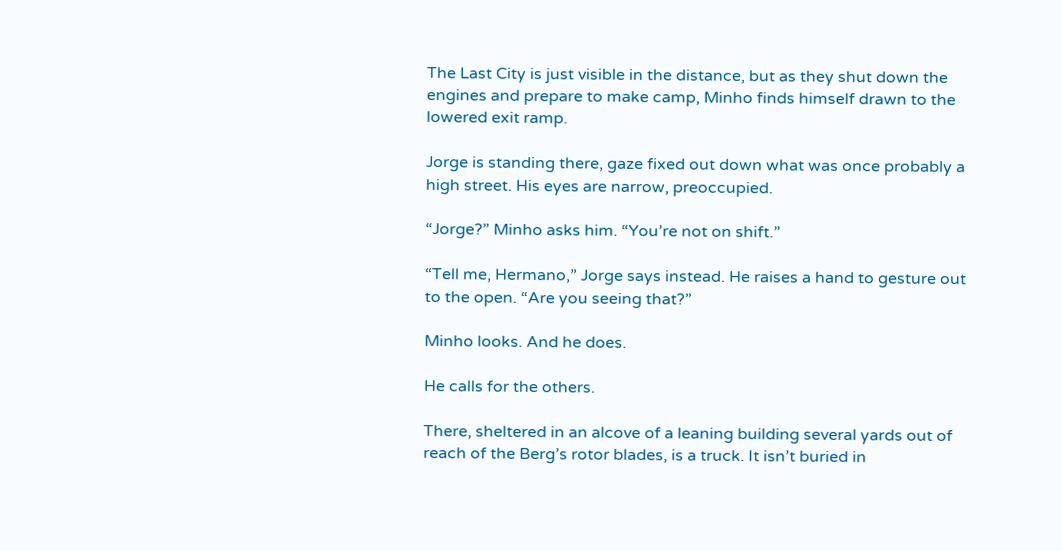The Last City is just visible in the distance, but as they shut down the engines and prepare to make camp, Minho finds himself drawn to the lowered exit ramp.

Jorge is standing there, gaze fixed out down what was once probably a high street. His eyes are narrow, preoccupied.

“Jorge?” Minho asks him. “You’re not on shift.”

“Tell me, Hermano,” Jorge says instead. He raises a hand to gesture out to the open. “Are you seeing that?”

Minho looks. And he does.

He calls for the others.

There, sheltered in an alcove of a leaning building several yards out of reach of the Berg’s rotor blades, is a truck. It isn’t buried in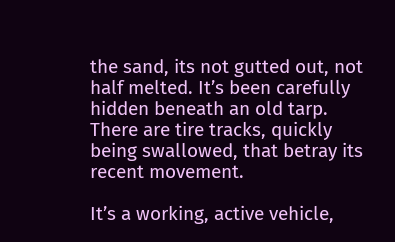the sand, its not gutted out, not half melted. It’s been carefully hidden beneath an old tarp. There are tire tracks, quickly being swallowed, that betray its recent movement.

It’s a working, active vehicle,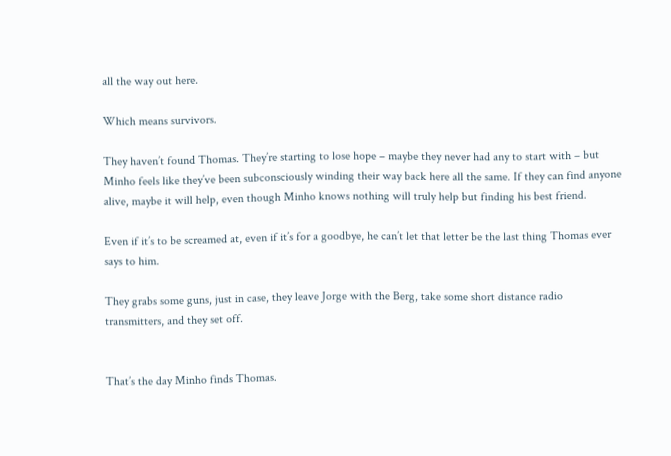all the way out here.

Which means survivors.

They haven’t found Thomas. They’re starting to lose hope – maybe they never had any to start with – but Minho feels like they’ve been subconsciously winding their way back here all the same. If they can find anyone alive, maybe it will help, even though Minho knows nothing will truly help but finding his best friend.

Even if it’s to be screamed at, even if it’s for a goodbye, he can’t let that letter be the last thing Thomas ever says to him.

They grabs some guns, just in case, they leave Jorge with the Berg, take some short distance radio transmitters, and they set off.


That’s the day Minho finds Thomas.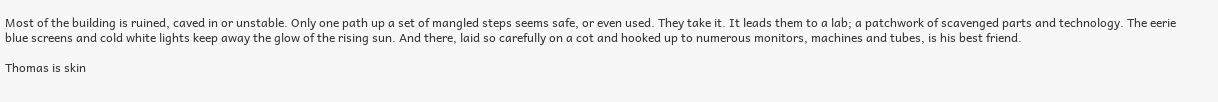Most of the building is ruined, caved in or unstable. Only one path up a set of mangled steps seems safe, or even used. They take it. It leads them to a lab; a patchwork of scavenged parts and technology. The eerie blue screens and cold white lights keep away the glow of the rising sun. And there, laid so carefully on a cot and hooked up to numerous monitors, machines and tubes, is his best friend.

Thomas is skin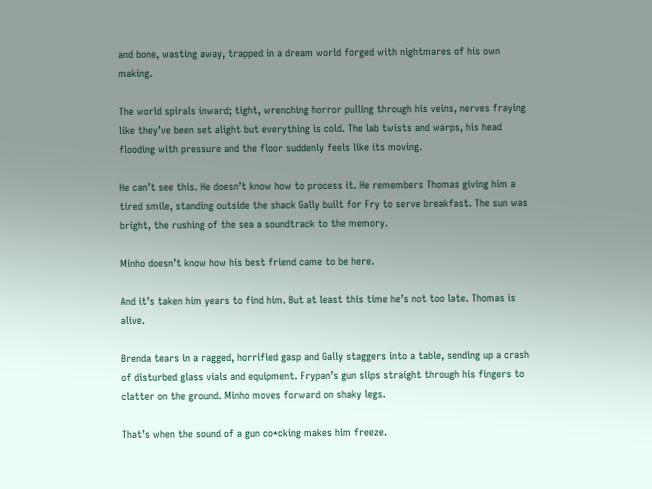and bone, wasting away, trapped in a dream world forged with nightmares of his own making.

The world spirals inward; tight, wrenching horror pulling through his veins, nerves fraying like they’ve been set alight but everything is cold. The lab twists and warps, his head flooding with pressure and the floor suddenly feels like its moving.

He can’t see this. He doesn’t know how to process it. He remembers Thomas giving him a tired smile, standing outside the shack Gally built for Fry to serve breakfast. The sun was bright, the rushing of the sea a soundtrack to the memory.

Minho doesn’t know how his best friend came to be here.

And it’s taken him years to find him. But at least this time he’s not too late. Thomas is alive.

Brenda tears in a ragged, horrified gasp and Gally staggers into a table, sending up a crash of disturbed glass vials and equipment. Frypan’s gun slips straight through his fingers to clatter on the ground. Minho moves forward on shaky legs.

That’s when the sound of a gun co*cking makes him freeze.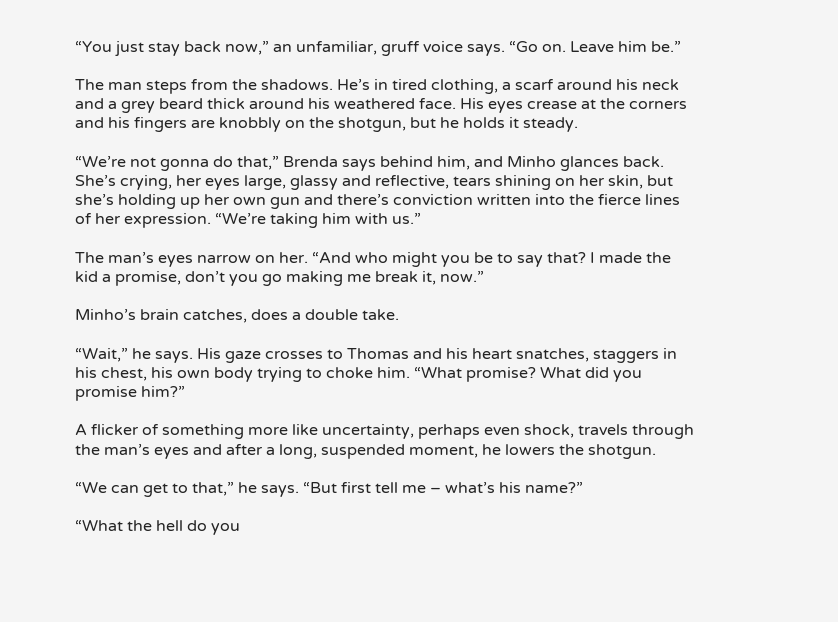“You just stay back now,” an unfamiliar, gruff voice says. “Go on. Leave him be.”

The man steps from the shadows. He’s in tired clothing, a scarf around his neck and a grey beard thick around his weathered face. His eyes crease at the corners and his fingers are knobbly on the shotgun, but he holds it steady.

“We’re not gonna do that,” Brenda says behind him, and Minho glances back. She’s crying, her eyes large, glassy and reflective, tears shining on her skin, but she’s holding up her own gun and there’s conviction written into the fierce lines of her expression. “We’re taking him with us.”

The man’s eyes narrow on her. “And who might you be to say that? I made the kid a promise, don’t you go making me break it, now.”

Minho’s brain catches, does a double take.

“Wait,” he says. His gaze crosses to Thomas and his heart snatches, staggers in his chest, his own body trying to choke him. “What promise? What did you promise him?”

A flicker of something more like uncertainty, perhaps even shock, travels through the man’s eyes and after a long, suspended moment, he lowers the shotgun.

“We can get to that,” he says. “But first tell me – what’s his name?”

“What the hell do you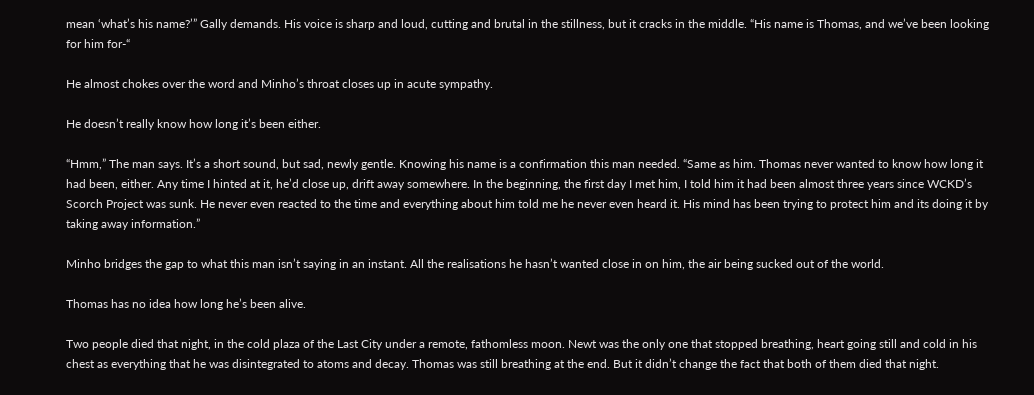mean ‘what’s his name?’” Gally demands. His voice is sharp and loud, cutting and brutal in the stillness, but it cracks in the middle. “His name is Thomas, and we’ve been looking for him for-“

He almost chokes over the word and Minho’s throat closes up in acute sympathy.

He doesn’t really know how long it’s been either.

“Hmm,” The man says. It’s a short sound, but sad, newly gentle. Knowing his name is a confirmation this man needed. “Same as him. Thomas never wanted to know how long it had been, either. Any time I hinted at it, he’d close up, drift away somewhere. In the beginning, the first day I met him, I told him it had been almost three years since WCKD’s Scorch Project was sunk. He never even reacted to the time and everything about him told me he never even heard it. His mind has been trying to protect him and its doing it by taking away information.”

Minho bridges the gap to what this man isn’t saying in an instant. All the realisations he hasn’t wanted close in on him, the air being sucked out of the world.

Thomas has no idea how long he’s been alive.

Two people died that night, in the cold plaza of the Last City under a remote, fathomless moon. Newt was the only one that stopped breathing, heart going still and cold in his chest as everything that he was disintegrated to atoms and decay. Thomas was still breathing at the end. But it didn’t change the fact that both of them died that night.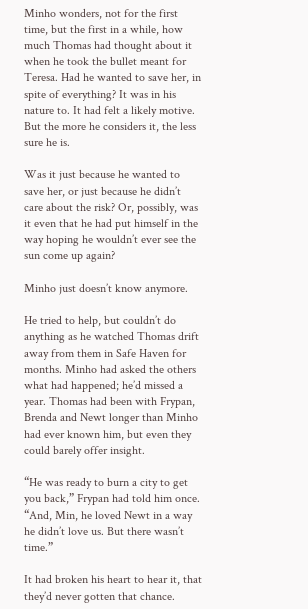Minho wonders, not for the first time, but the first in a while, how much Thomas had thought about it when he took the bullet meant for Teresa. Had he wanted to save her, in spite of everything? It was in his nature to. It had felt a likely motive. But the more he considers it, the less sure he is.

Was it just because he wanted to save her, or just because he didn’t care about the risk? Or, possibly, was it even that he had put himself in the way hoping he wouldn’t ever see the sun come up again?

Minho just doesn’t know anymore.

He tried to help, but couldn’t do anything as he watched Thomas drift away from them in Safe Haven for months. Minho had asked the others what had happened; he’d missed a year. Thomas had been with Frypan, Brenda and Newt longer than Minho had ever known him, but even they could barely offer insight.

“He was ready to burn a city to get you back,” Frypan had told him once. “And, Min, he loved Newt in a way he didn’t love us. But there wasn’t time.”

It had broken his heart to hear it, that they’d never gotten that chance.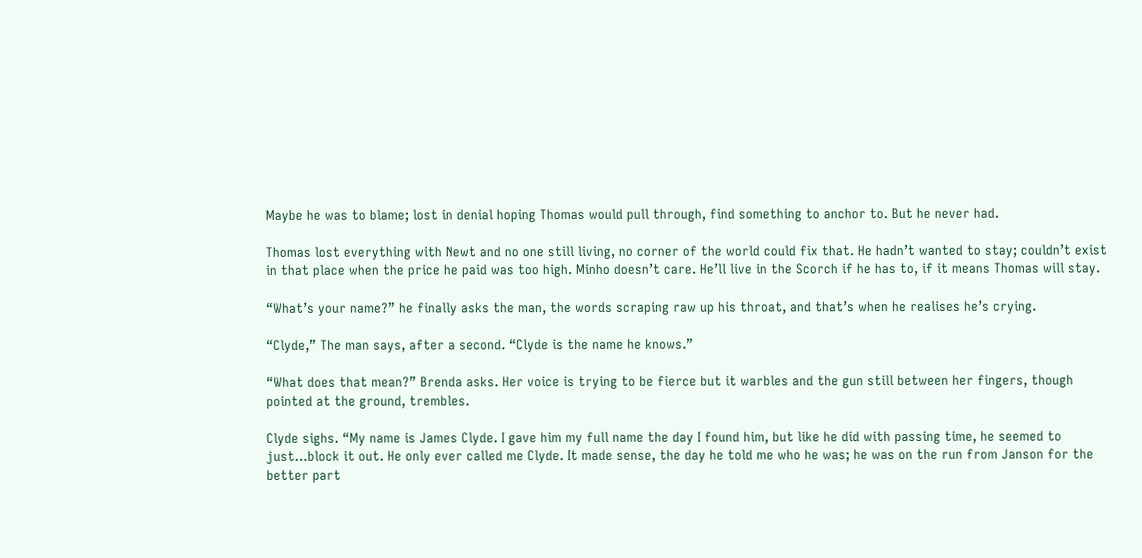Maybe he was to blame; lost in denial hoping Thomas would pull through, find something to anchor to. But he never had.

Thomas lost everything with Newt and no one still living, no corner of the world could fix that. He hadn’t wanted to stay; couldn’t exist in that place when the price he paid was too high. Minho doesn’t care. He’ll live in the Scorch if he has to, if it means Thomas will stay.

“What’s your name?” he finally asks the man, the words scraping raw up his throat, and that’s when he realises he’s crying.

“Clyde,” The man says, after a second. “Clyde is the name he knows.”

“What does that mean?” Brenda asks. Her voice is trying to be fierce but it warbles and the gun still between her fingers, though pointed at the ground, trembles.

Clyde sighs. “My name is James Clyde. I gave him my full name the day I found him, but like he did with passing time, he seemed to just…block it out. He only ever called me Clyde. It made sense, the day he told me who he was; he was on the run from Janson for the better part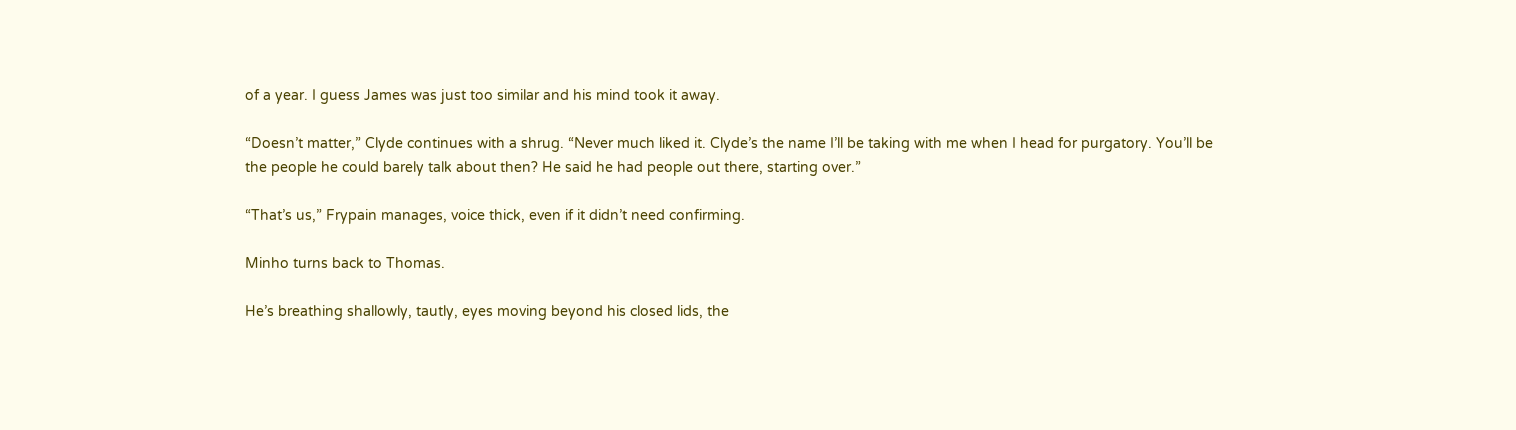of a year. I guess James was just too similar and his mind took it away.

“Doesn’t matter,” Clyde continues with a shrug. “Never much liked it. Clyde’s the name I’ll be taking with me when I head for purgatory. You’ll be the people he could barely talk about then? He said he had people out there, starting over.”

“That’s us,” Frypain manages, voice thick, even if it didn’t need confirming.

Minho turns back to Thomas.

He’s breathing shallowly, tautly, eyes moving beyond his closed lids, the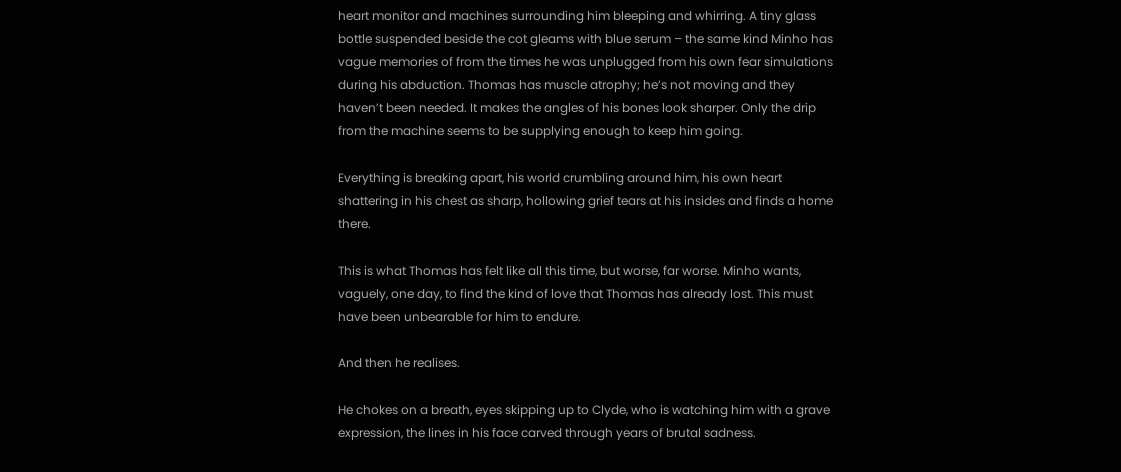heart monitor and machines surrounding him bleeping and whirring. A tiny glass bottle suspended beside the cot gleams with blue serum – the same kind Minho has vague memories of from the times he was unplugged from his own fear simulations during his abduction. Thomas has muscle atrophy; he’s not moving and they haven’t been needed. It makes the angles of his bones look sharper. Only the drip from the machine seems to be supplying enough to keep him going.

Everything is breaking apart, his world crumbling around him, his own heart shattering in his chest as sharp, hollowing grief tears at his insides and finds a home there.

This is what Thomas has felt like all this time, but worse, far worse. Minho wants, vaguely, one day, to find the kind of love that Thomas has already lost. This must have been unbearable for him to endure.

And then he realises.

He chokes on a breath, eyes skipping up to Clyde, who is watching him with a grave expression, the lines in his face carved through years of brutal sadness.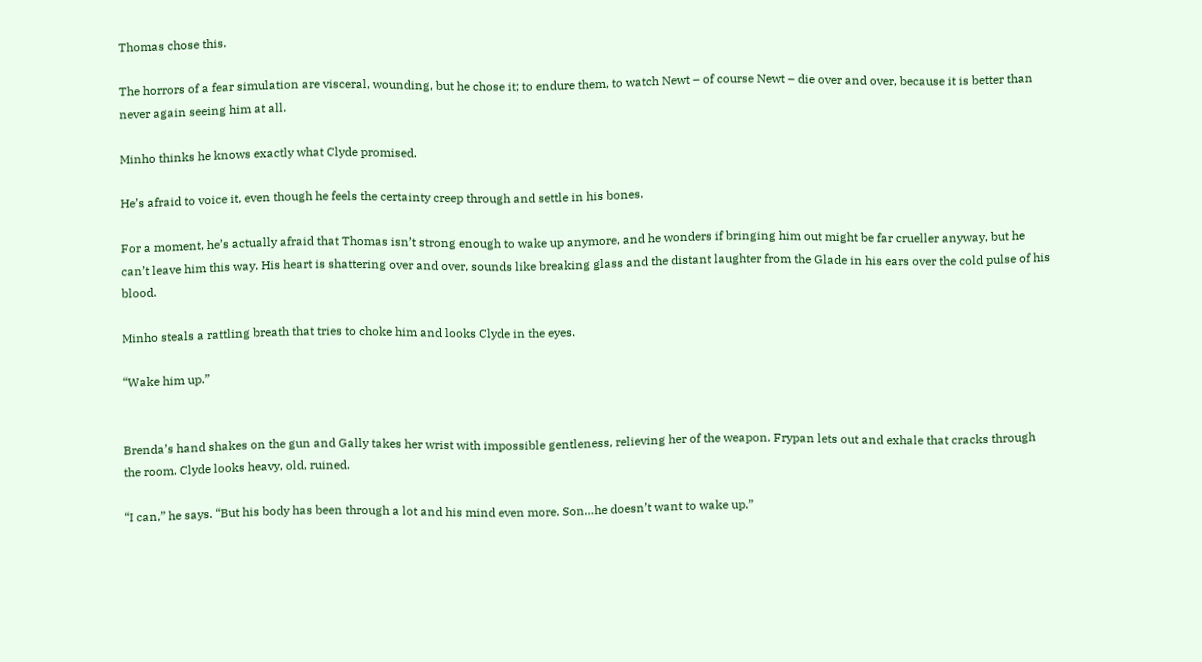Thomas chose this.

The horrors of a fear simulation are visceral, wounding, but he chose it; to endure them, to watch Newt – of course Newt – die over and over, because it is better than never again seeing him at all.

Minho thinks he knows exactly what Clyde promised.

He’s afraid to voice it, even though he feels the certainty creep through and settle in his bones.

For a moment, he’s actually afraid that Thomas isn’t strong enough to wake up anymore, and he wonders if bringing him out might be far crueller anyway, but he can’t leave him this way. His heart is shattering over and over, sounds like breaking glass and the distant laughter from the Glade in his ears over the cold pulse of his blood.

Minho steals a rattling breath that tries to choke him and looks Clyde in the eyes.

“Wake him up.”


Brenda’s hand shakes on the gun and Gally takes her wrist with impossible gentleness, relieving her of the weapon. Frypan lets out and exhale that cracks through the room. Clyde looks heavy, old, ruined.

“I can,” he says. “But his body has been through a lot and his mind even more. Son…he doesn’t want to wake up.”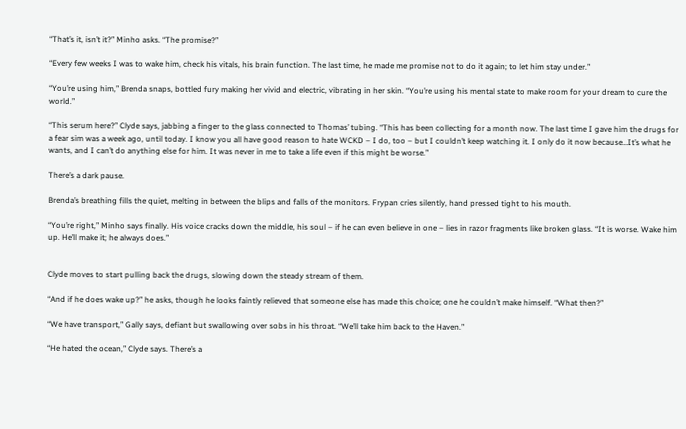“That’s it, isn’t it?” Minho asks. “The promise?”

“Every few weeks I was to wake him, check his vitals, his brain function. The last time, he made me promise not to do it again; to let him stay under.”

“You’re using him,” Brenda snaps, bottled fury making her vivid and electric, vibrating in her skin. “You’re using his mental state to make room for your dream to cure the world.”

“This serum here?” Clyde says, jabbing a finger to the glass connected to Thomas’ tubing. “This has been collecting for a month now. The last time I gave him the drugs for a fear sim was a week ago, until today. I know you all have good reason to hate WCKD – I do, too – but I couldn’t keep watching it. I only do it now because…It’s what he wants, and I can’t do anything else for him. It was never in me to take a life even if this might be worse.”

There’s a dark pause.

Brenda’s breathing fills the quiet, melting in between the blips and falls of the monitors. Frypan cries silently, hand pressed tight to his mouth.

“You’re right,” Minho says finally. His voice cracks down the middle, his soul – if he can even believe in one – lies in razor fragments like broken glass. “It is worse. Wake him up. He’ll make it; he always does.”


Clyde moves to start pulling back the drugs, slowing down the steady stream of them.

“And if he does wake up?” he asks, though he looks faintly relieved that someone else has made this choice; one he couldn’t make himself. “What then?”

“We have transport,” Gally says, defiant but swallowing over sobs in his throat. “We’ll take him back to the Haven.”

“He hated the ocean,” Clyde says. There’s a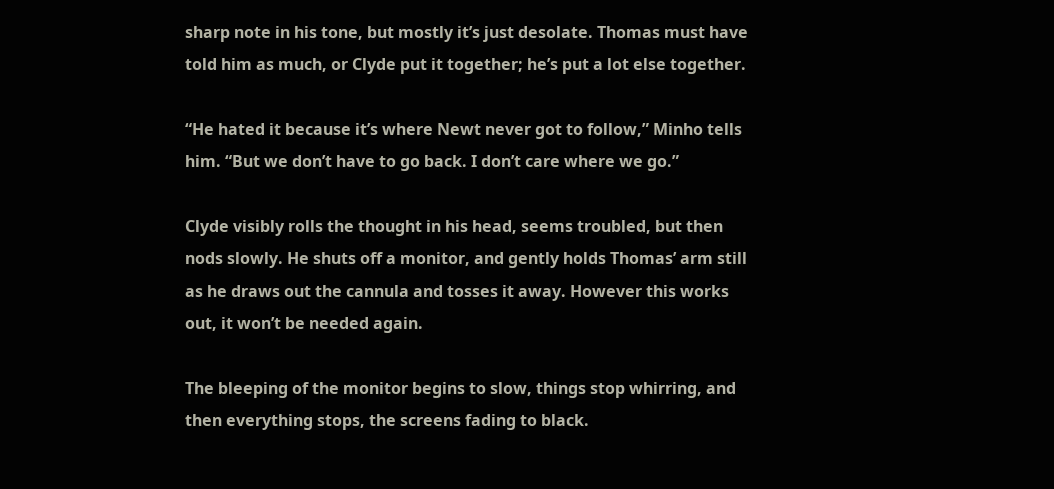sharp note in his tone, but mostly it’s just desolate. Thomas must have told him as much, or Clyde put it together; he’s put a lot else together.

“He hated it because it’s where Newt never got to follow,” Minho tells him. “But we don’t have to go back. I don’t care where we go.”

Clyde visibly rolls the thought in his head, seems troubled, but then nods slowly. He shuts off a monitor, and gently holds Thomas’ arm still as he draws out the cannula and tosses it away. However this works out, it won’t be needed again.

The bleeping of the monitor begins to slow, things stop whirring, and then everything stops, the screens fading to black.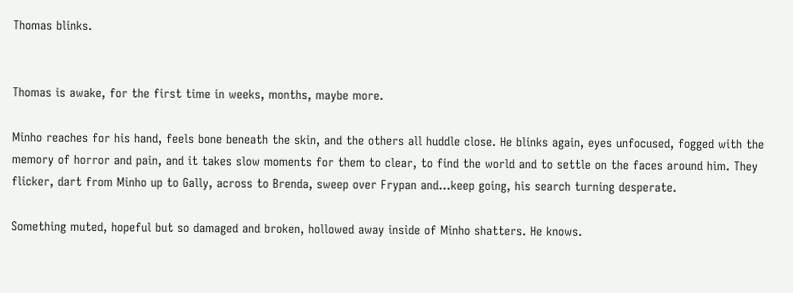Thomas blinks.


Thomas is awake, for the first time in weeks, months, maybe more.

Minho reaches for his hand, feels bone beneath the skin, and the others all huddle close. He blinks again, eyes unfocused, fogged with the memory of horror and pain, and it takes slow moments for them to clear, to find the world and to settle on the faces around him. They flicker, dart from Minho up to Gally, across to Brenda, sweep over Frypan and…keep going, his search turning desperate.

Something muted, hopeful but so damaged and broken, hollowed away inside of Minho shatters. He knows.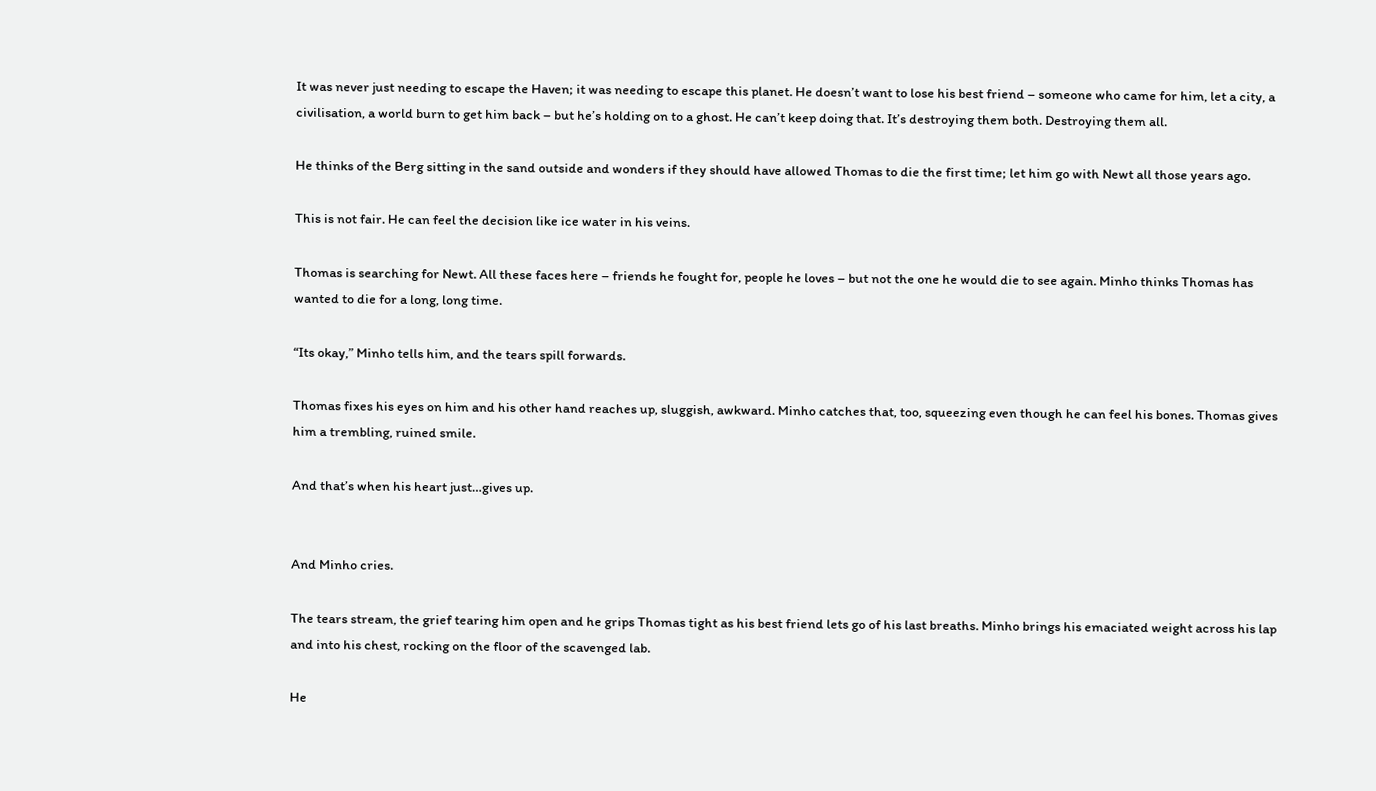It was never just needing to escape the Haven; it was needing to escape this planet. He doesn’t want to lose his best friend – someone who came for him, let a city, a civilisation, a world burn to get him back – but he’s holding on to a ghost. He can’t keep doing that. It’s destroying them both. Destroying them all.

He thinks of the Berg sitting in the sand outside and wonders if they should have allowed Thomas to die the first time; let him go with Newt all those years ago.

This is not fair. He can feel the decision like ice water in his veins.

Thomas is searching for Newt. All these faces here – friends he fought for, people he loves – but not the one he would die to see again. Minho thinks Thomas has wanted to die for a long, long time.

“Its okay,” Minho tells him, and the tears spill forwards.

Thomas fixes his eyes on him and his other hand reaches up, sluggish, awkward. Minho catches that, too, squeezing even though he can feel his bones. Thomas gives him a trembling, ruined smile.

And that’s when his heart just…gives up.


And Minho cries.

The tears stream, the grief tearing him open and he grips Thomas tight as his best friend lets go of his last breaths. Minho brings his emaciated weight across his lap and into his chest, rocking on the floor of the scavenged lab.

He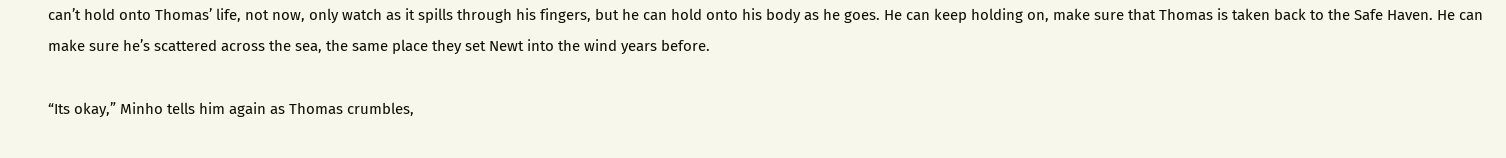can’t hold onto Thomas’ life, not now, only watch as it spills through his fingers, but he can hold onto his body as he goes. He can keep holding on, make sure that Thomas is taken back to the Safe Haven. He can make sure he’s scattered across the sea, the same place they set Newt into the wind years before.

“Its okay,” Minho tells him again as Thomas crumbles,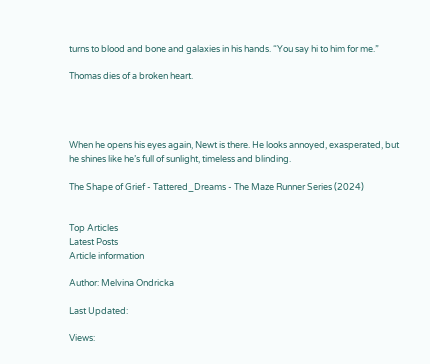turns to blood and bone and galaxies in his hands. “You say hi to him for me.”

Thomas dies of a broken heart.




When he opens his eyes again, Newt is there. He looks annoyed, exasperated, but he shines like he’s full of sunlight, timeless and blinding.

The Shape of Grief - Tattered_Dreams - The Maze Runner Series (2024)


Top Articles
Latest Posts
Article information

Author: Melvina Ondricka

Last Updated:

Views: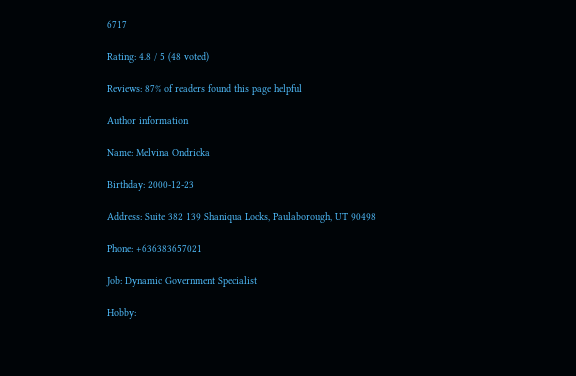6717

Rating: 4.8 / 5 (48 voted)

Reviews: 87% of readers found this page helpful

Author information

Name: Melvina Ondricka

Birthday: 2000-12-23

Address: Suite 382 139 Shaniqua Locks, Paulaborough, UT 90498

Phone: +636383657021

Job: Dynamic Government Specialist

Hobby: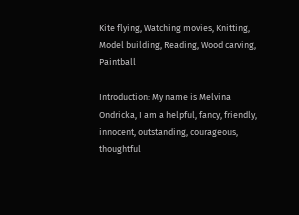Kite flying, Watching movies, Knitting, Model building, Reading, Wood carving, Paintball

Introduction: My name is Melvina Ondricka, I am a helpful, fancy, friendly, innocent, outstanding, courageous, thoughtful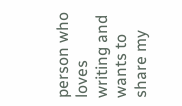person who loves writing and wants to share my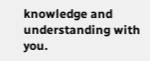knowledge and understanding with you.